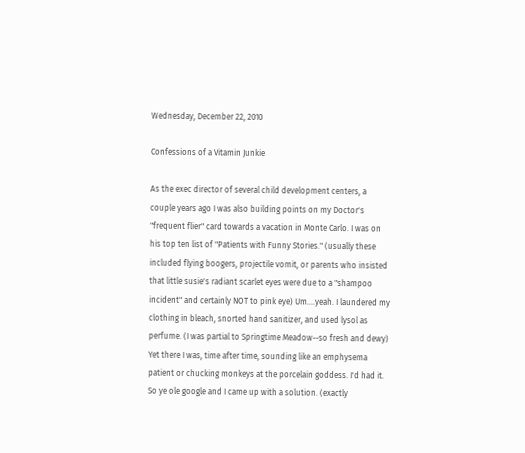Wednesday, December 22, 2010

Confessions of a Vitamin Junkie

As the exec director of several child development centers, a couple years ago I was also building points on my Doctor's "frequent flier" card towards a vacation in Monte Carlo. I was on his top ten list of "Patients with Funny Stories." (usually these included flying boogers, projectile vomit, or parents who insisted that little susie's radiant scarlet eyes were due to a "shampoo incident" and certainly NOT to pink eye) Um....yeah. I laundered my clothing in bleach, snorted hand sanitizer, and used lysol as perfume. (I was partial to Springtime Meadow--so fresh and dewy)
Yet there I was, time after time, sounding like an emphysema patient or chucking monkeys at the porcelain goddess. I'd had it. So ye ole google and I came up with a solution. (exactly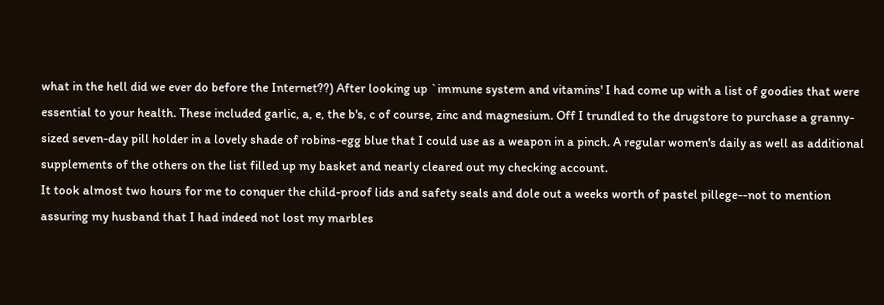what in the hell did we ever do before the Internet??) After looking up `immune system and vitamins' I had come up with a list of goodies that were essential to your health. These included garlic, a, e, the b's, c of course, zinc and magnesium. Off I trundled to the drugstore to purchase a granny-sized seven-day pill holder in a lovely shade of robins-egg blue that I could use as a weapon in a pinch. A regular women's daily as well as additional supplements of the others on the list filled up my basket and nearly cleared out my checking account.
It took almost two hours for me to conquer the child-proof lids and safety seals and dole out a weeks worth of pastel pillege--not to mention assuring my husband that I had indeed not lost my marbles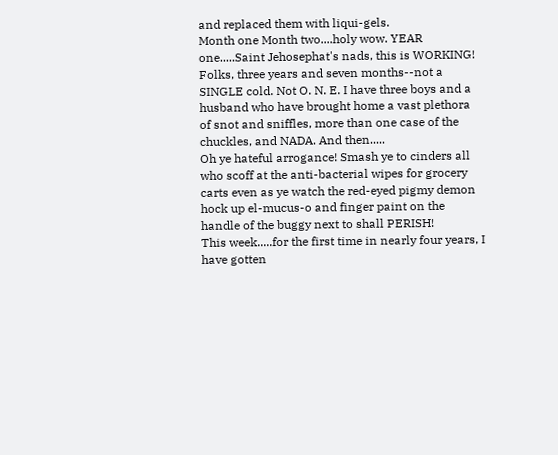and replaced them with liqui-gels.
Month one Month two....holy wow. YEAR one.....Saint Jehosephat's nads, this is WORKING! Folks, three years and seven months--not a SINGLE cold. Not O. N. E. I have three boys and a husband who have brought home a vast plethora of snot and sniffles, more than one case of the chuckles, and NADA. And then.....
Oh ye hateful arrogance! Smash ye to cinders all who scoff at the anti-bacterial wipes for grocery carts even as ye watch the red-eyed pigmy demon hock up el-mucus-o and finger paint on the handle of the buggy next to shall PERISH!
This week.....for the first time in nearly four years, I have gotten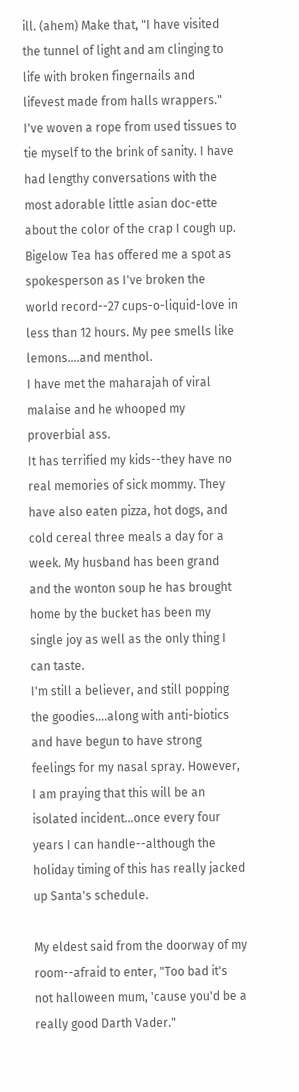ill. (ahem) Make that, "I have visited the tunnel of light and am clinging to life with broken fingernails and lifevest made from halls wrappers." I've woven a rope from used tissues to tie myself to the brink of sanity. I have had lengthy conversations with the most adorable little asian doc-ette about the color of the crap I cough up. Bigelow Tea has offered me a spot as spokesperson as I've broken the world record--27 cups-o-liquid-love in less than 12 hours. My pee smells like lemons....and menthol.
I have met the maharajah of viral malaise and he whooped my proverbial ass.
It has terrified my kids--they have no real memories of sick mommy. They have also eaten pizza, hot dogs, and cold cereal three meals a day for a week. My husband has been grand and the wonton soup he has brought home by the bucket has been my single joy as well as the only thing I can taste.
I'm still a believer, and still popping the goodies....along with anti-biotics and have begun to have strong feelings for my nasal spray. However, I am praying that this will be an isolated incident...once every four years I can handle--although the holiday timing of this has really jacked up Santa's schedule.

My eldest said from the doorway of my room--afraid to enter, "Too bad it's not halloween mum, 'cause you'd be a really good Darth Vader."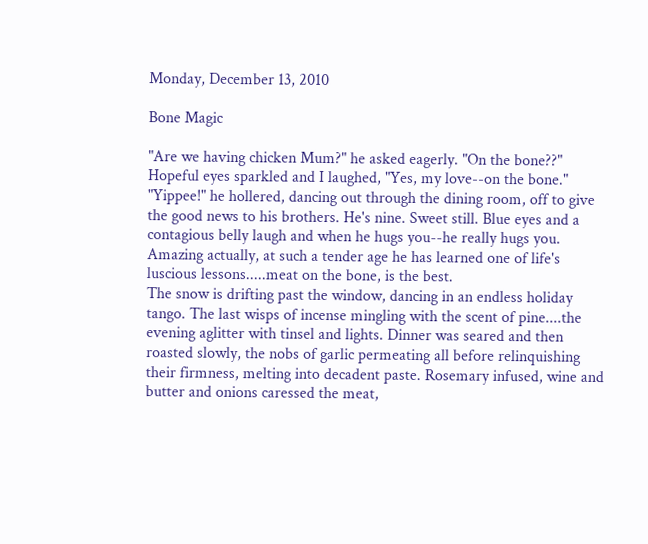Monday, December 13, 2010

Bone Magic

"Are we having chicken Mum?" he asked eagerly. "On the bone??" Hopeful eyes sparkled and I laughed, "Yes, my love--on the bone." "Yippee!" he hollered, dancing out through the dining room, off to give the good news to his brothers. He's nine. Sweet still. Blue eyes and a contagious belly laugh and when he hugs you--he really hugs you. Amazing actually, at such a tender age he has learned one of life's luscious lessons.....meat on the bone, is the best.
The snow is drifting past the window, dancing in an endless holiday tango. The last wisps of incense mingling with the scent of pine....the evening aglitter with tinsel and lights. Dinner was seared and then roasted slowly, the nobs of garlic permeating all before relinquishing their firmness, melting into decadent paste. Rosemary infused, wine and butter and onions caressed the meat,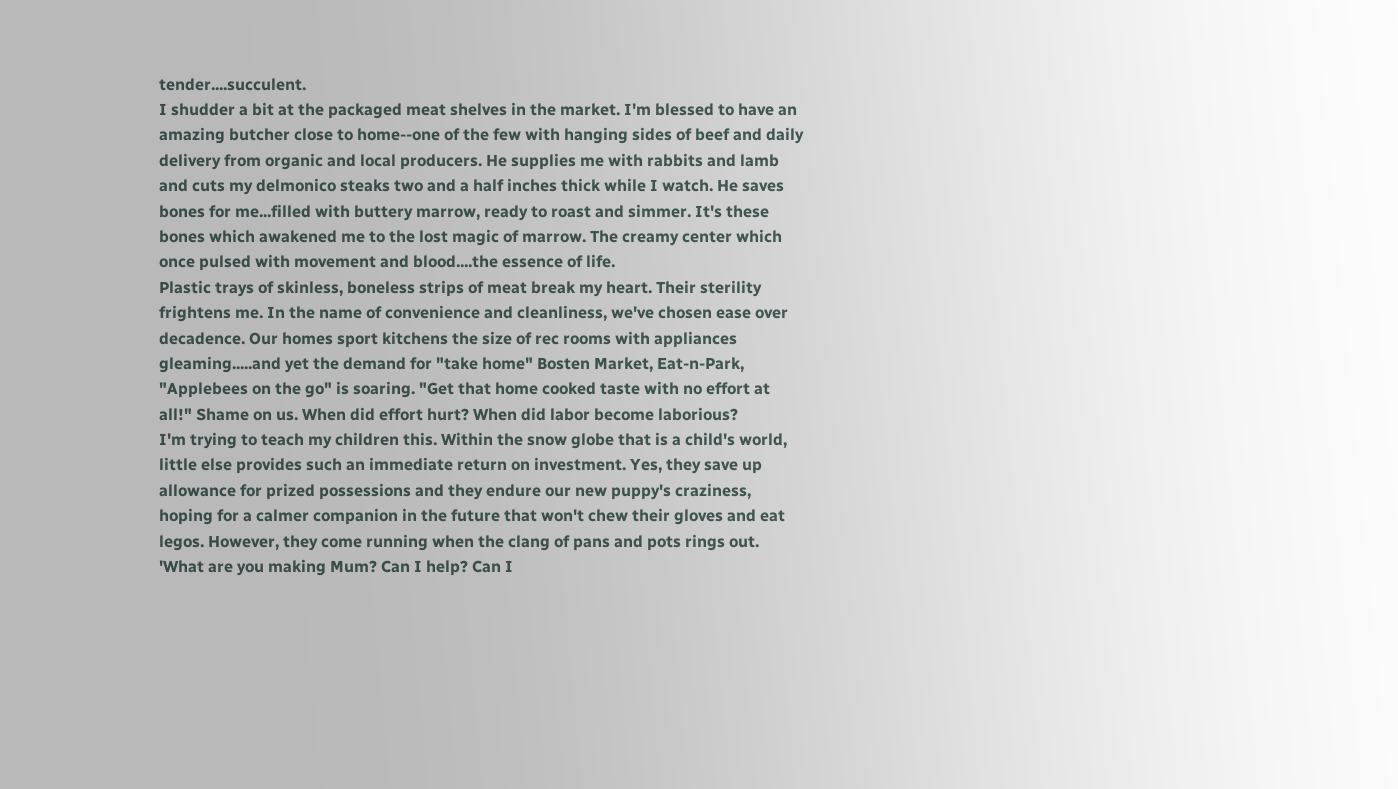tender....succulent.
I shudder a bit at the packaged meat shelves in the market. I'm blessed to have an amazing butcher close to home--one of the few with hanging sides of beef and daily delivery from organic and local producers. He supplies me with rabbits and lamb and cuts my delmonico steaks two and a half inches thick while I watch. He saves bones for me...filled with buttery marrow, ready to roast and simmer. It's these bones which awakened me to the lost magic of marrow. The creamy center which once pulsed with movement and blood....the essence of life.
Plastic trays of skinless, boneless strips of meat break my heart. Their sterility frightens me. In the name of convenience and cleanliness, we've chosen ease over decadence. Our homes sport kitchens the size of rec rooms with appliances gleaming.....and yet the demand for "take home" Bosten Market, Eat-n-Park, "Applebees on the go" is soaring. "Get that home cooked taste with no effort at all!" Shame on us. When did effort hurt? When did labor become laborious?
I'm trying to teach my children this. Within the snow globe that is a child's world, little else provides such an immediate return on investment. Yes, they save up allowance for prized possessions and they endure our new puppy's craziness, hoping for a calmer companion in the future that won't chew their gloves and eat legos. However, they come running when the clang of pans and pots rings out. 'What are you making Mum? Can I help? Can I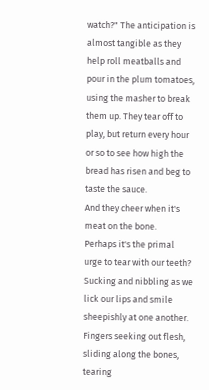watch?" The anticipation is almost tangible as they help roll meatballs and pour in the plum tomatoes, using the masher to break them up. They tear off to play, but return every hour or so to see how high the bread has risen and beg to taste the sauce.
And they cheer when it's meat on the bone.
Perhaps it's the primal urge to tear with our teeth? Sucking and nibbling as we lick our lips and smile sheepishly at one another. Fingers seeking out flesh, sliding along the bones, tearing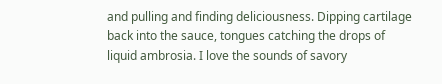and pulling and finding deliciousness. Dipping cartilage back into the sauce, tongues catching the drops of liquid ambrosia. I love the sounds of savory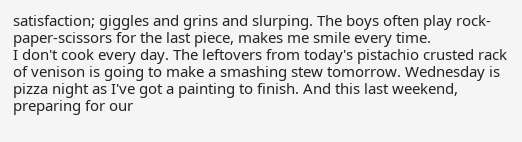satisfaction; giggles and grins and slurping. The boys often play rock-paper-scissors for the last piece, makes me smile every time.
I don't cook every day. The leftovers from today's pistachio crusted rack of venison is going to make a smashing stew tomorrow. Wednesday is pizza night as I've got a painting to finish. And this last weekend, preparing for our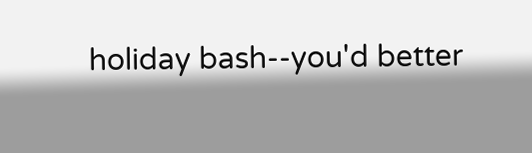holiday bash--you'd better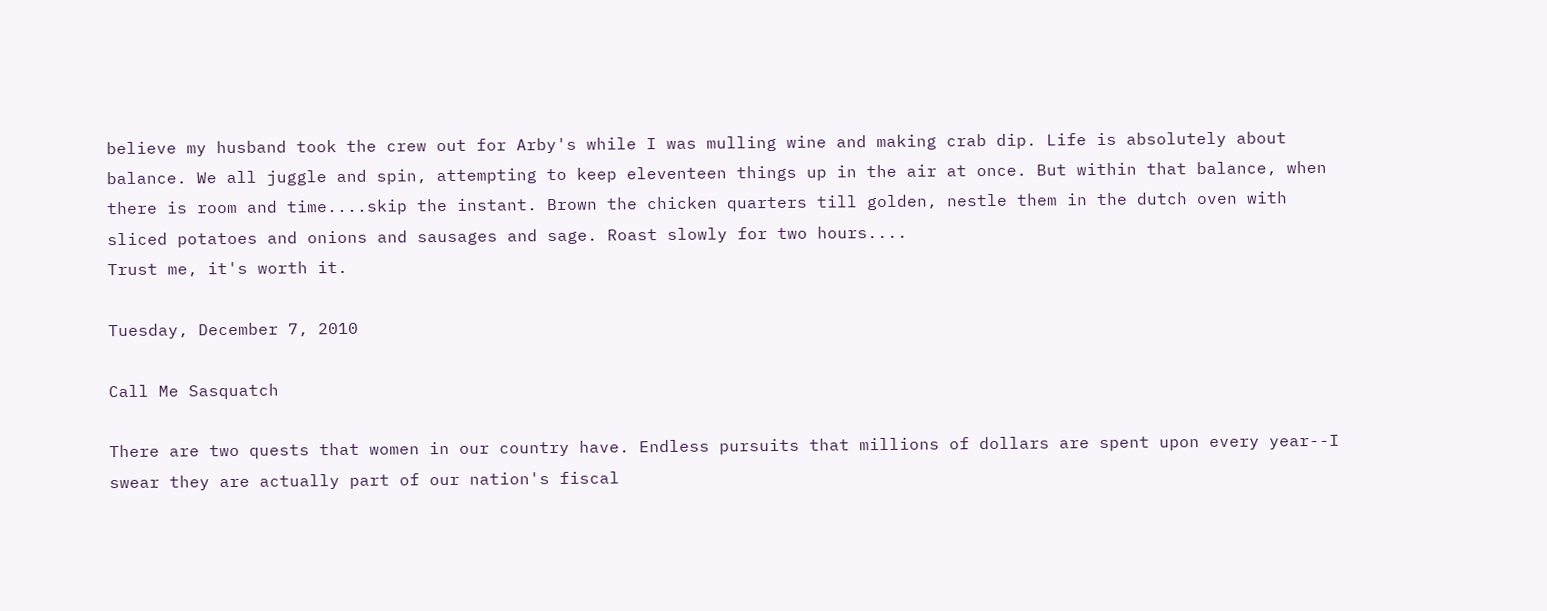believe my husband took the crew out for Arby's while I was mulling wine and making crab dip. Life is absolutely about balance. We all juggle and spin, attempting to keep eleventeen things up in the air at once. But within that balance, when there is room and time....skip the instant. Brown the chicken quarters till golden, nestle them in the dutch oven with sliced potatoes and onions and sausages and sage. Roast slowly for two hours....
Trust me, it's worth it.

Tuesday, December 7, 2010

Call Me Sasquatch

There are two quests that women in our country have. Endless pursuits that millions of dollars are spent upon every year--I swear they are actually part of our nation's fiscal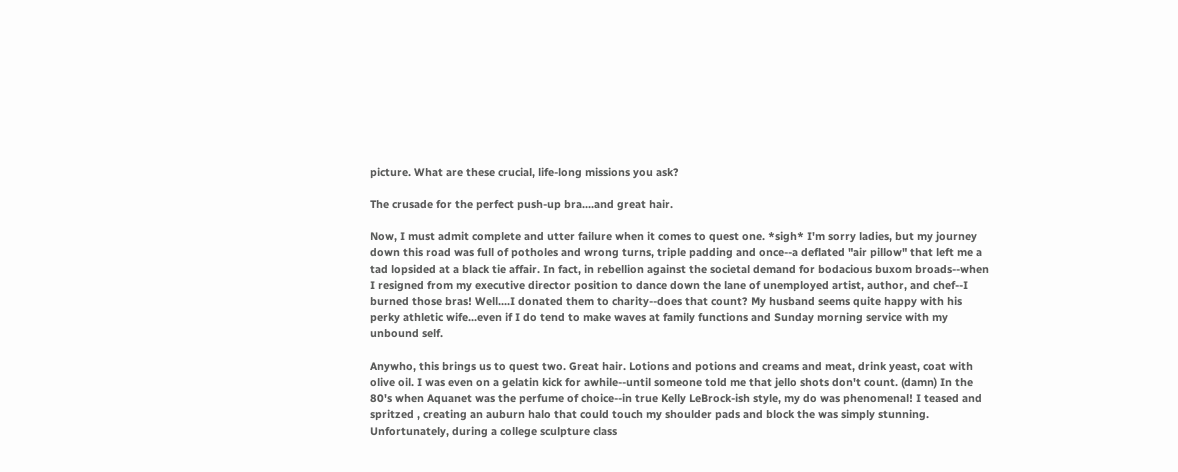picture. What are these crucial, life-long missions you ask?

The crusade for the perfect push-up bra....and great hair.

Now, I must admit complete and utter failure when it comes to quest one. *sigh* I'm sorry ladies, but my journey down this road was full of potholes and wrong turns, triple padding and once--a deflated "air pillow" that left me a tad lopsided at a black tie affair. In fact, in rebellion against the societal demand for bodacious buxom broads--when I resigned from my executive director position to dance down the lane of unemployed artist, author, and chef--I burned those bras! Well....I donated them to charity--does that count? My husband seems quite happy with his perky athletic wife...even if I do tend to make waves at family functions and Sunday morning service with my unbound self.

Anywho, this brings us to quest two. Great hair. Lotions and potions and creams and meat, drink yeast, coat with olive oil. I was even on a gelatin kick for awhile--until someone told me that jello shots don't count. (damn) In the 80's when Aquanet was the perfume of choice--in true Kelly LeBrock-ish style, my do was phenomenal! I teased and spritzed , creating an auburn halo that could touch my shoulder pads and block the was simply stunning. Unfortunately, during a college sculpture class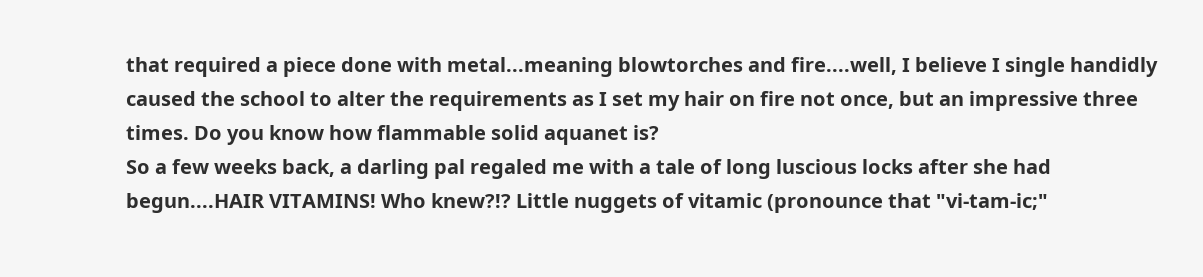that required a piece done with metal...meaning blowtorches and fire....well, I believe I single handidly caused the school to alter the requirements as I set my hair on fire not once, but an impressive three times. Do you know how flammable solid aquanet is?
So a few weeks back, a darling pal regaled me with a tale of long luscious locks after she had begun....HAIR VITAMINS! Who knew?!? Little nuggets of vitamic (pronounce that "vi-tam-ic;"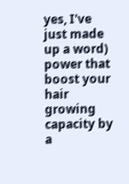yes, I've just made up a word) power that boost your hair growing capacity by a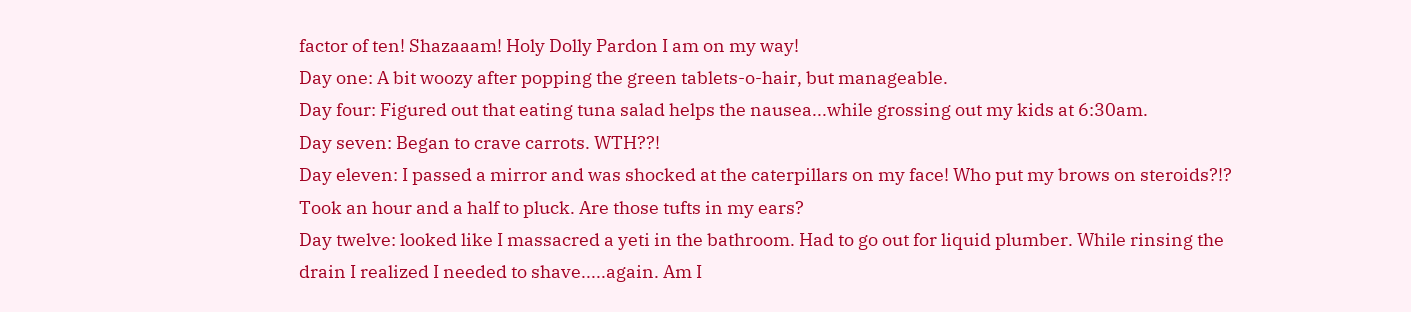factor of ten! Shazaaam! Holy Dolly Pardon I am on my way!
Day one: A bit woozy after popping the green tablets-o-hair, but manageable.
Day four: Figured out that eating tuna salad helps the nausea...while grossing out my kids at 6:30am.
Day seven: Began to crave carrots. WTH??!
Day eleven: I passed a mirror and was shocked at the caterpillars on my face! Who put my brows on steroids?!? Took an hour and a half to pluck. Are those tufts in my ears?
Day twelve: looked like I massacred a yeti in the bathroom. Had to go out for liquid plumber. While rinsing the drain I realized I needed to shave.....again. Am I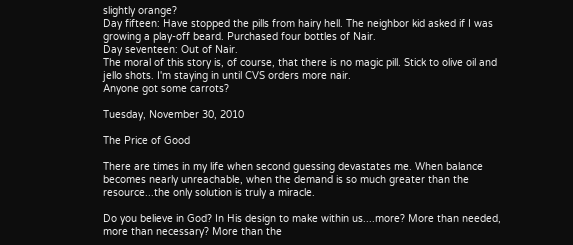slightly orange?
Day fifteen: Have stopped the pills from hairy hell. The neighbor kid asked if I was growing a play-off beard. Purchased four bottles of Nair.
Day seventeen: Out of Nair.
The moral of this story is, of course, that there is no magic pill. Stick to olive oil and jello shots. I'm staying in until CVS orders more nair.
Anyone got some carrots?

Tuesday, November 30, 2010

The Price of Good

There are times in my life when second guessing devastates me. When balance becomes nearly unreachable, when the demand is so much greater than the resource...the only solution is truly a miracle.

Do you believe in God? In His design to make within us....more? More than needed, more than necessary? More than the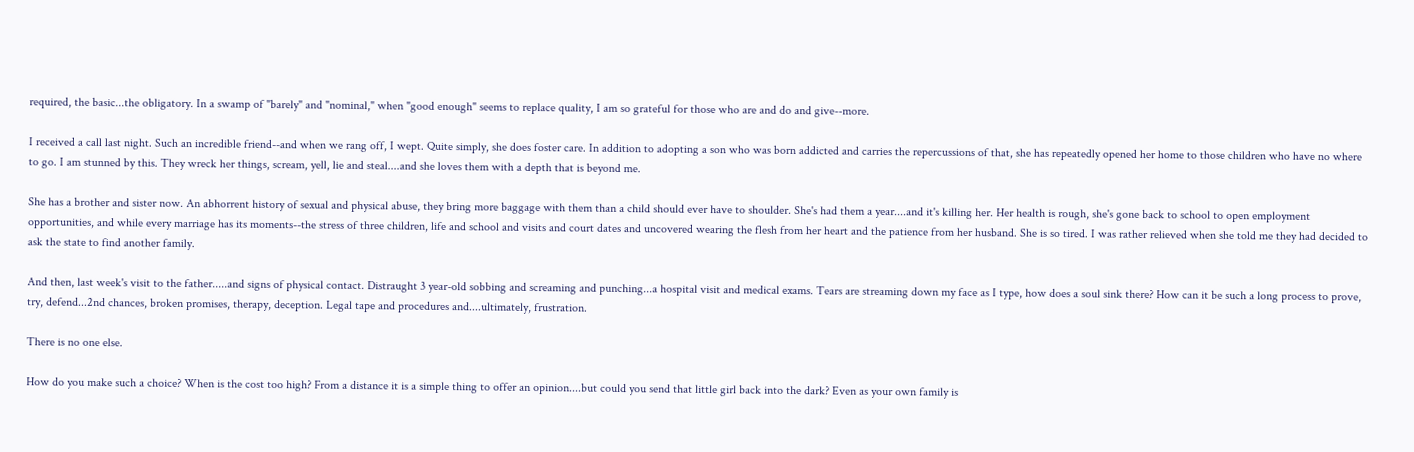required, the basic...the obligatory. In a swamp of "barely" and "nominal," when "good enough" seems to replace quality, I am so grateful for those who are and do and give--more.

I received a call last night. Such an incredible friend--and when we rang off, I wept. Quite simply, she does foster care. In addition to adopting a son who was born addicted and carries the repercussions of that, she has repeatedly opened her home to those children who have no where to go. I am stunned by this. They wreck her things, scream, yell, lie and steal....and she loves them with a depth that is beyond me.

She has a brother and sister now. An abhorrent history of sexual and physical abuse, they bring more baggage with them than a child should ever have to shoulder. She's had them a year....and it's killing her. Her health is rough, she's gone back to school to open employment opportunities, and while every marriage has its moments--the stress of three children, life and school and visits and court dates and uncovered wearing the flesh from her heart and the patience from her husband. She is so tired. I was rather relieved when she told me they had decided to ask the state to find another family.

And then, last week's visit to the father.....and signs of physical contact. Distraught 3 year-old sobbing and screaming and punching...a hospital visit and medical exams. Tears are streaming down my face as I type, how does a soul sink there? How can it be such a long process to prove, try, defend...2nd chances, broken promises, therapy, deception. Legal tape and procedures and....ultimately, frustration.

There is no one else.

How do you make such a choice? When is the cost too high? From a distance it is a simple thing to offer an opinion....but could you send that little girl back into the dark? Even as your own family is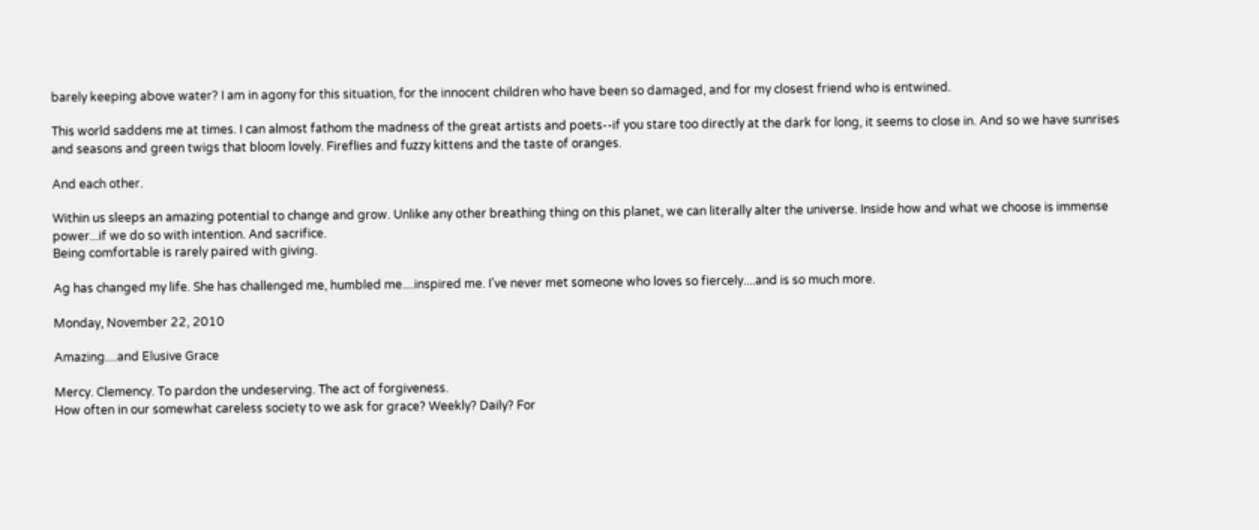barely keeping above water? I am in agony for this situation, for the innocent children who have been so damaged, and for my closest friend who is entwined.

This world saddens me at times. I can almost fathom the madness of the great artists and poets--if you stare too directly at the dark for long, it seems to close in. And so we have sunrises and seasons and green twigs that bloom lovely. Fireflies and fuzzy kittens and the taste of oranges.

And each other.

Within us sleeps an amazing potential to change and grow. Unlike any other breathing thing on this planet, we can literally alter the universe. Inside how and what we choose is immense power...if we do so with intention. And sacrifice.
Being comfortable is rarely paired with giving.

Ag has changed my life. She has challenged me, humbled me....inspired me. I've never met someone who loves so fiercely....and is so much more.

Monday, November 22, 2010

Amazing....and Elusive Grace

Mercy. Clemency. To pardon the undeserving. The act of forgiveness.
How often in our somewhat careless society to we ask for grace? Weekly? Daily? For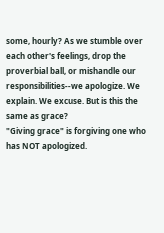some, hourly? As we stumble over each other's feelings, drop the proverbial ball, or mishandle our responsibilities--we apologize. We explain. We excuse. But is this the same as grace?
"Giving grace" is forgiving one who has NOT apologized.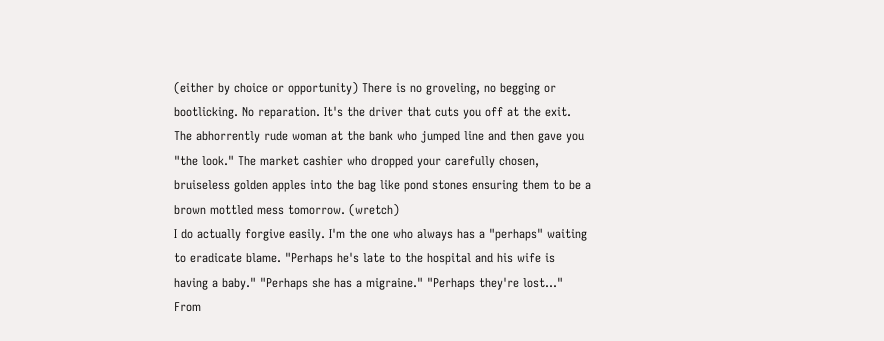(either by choice or opportunity) There is no groveling, no begging or bootlicking. No reparation. It's the driver that cuts you off at the exit. The abhorrently rude woman at the bank who jumped line and then gave you "the look." The market cashier who dropped your carefully chosen, bruiseless golden apples into the bag like pond stones ensuring them to be a brown mottled mess tomorrow. (wretch)
I do actually forgive easily. I'm the one who always has a "perhaps" waiting to eradicate blame. "Perhaps he's late to the hospital and his wife is having a baby." "Perhaps she has a migraine." "Perhaps they're lost..." From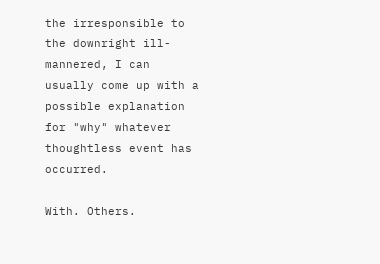the irresponsible to the downright ill-mannered, I can usually come up with a possible explanation for "why" whatever thoughtless event has occurred.

With. Others.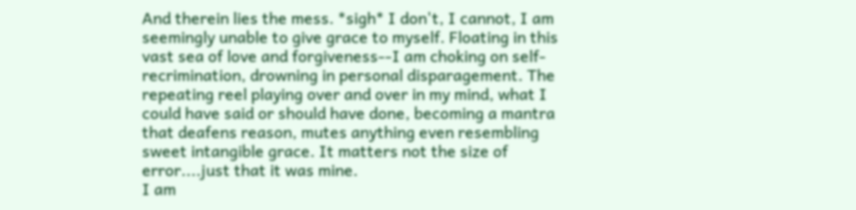And therein lies the mess. *sigh* I don't, I cannot, I am seemingly unable to give grace to myself. Floating in this vast sea of love and forgiveness--I am choking on self-recrimination, drowning in personal disparagement. The repeating reel playing over and over in my mind, what I could have said or should have done, becoming a mantra that deafens reason, mutes anything even resembling sweet intangible grace. It matters not the size of error....just that it was mine.
I am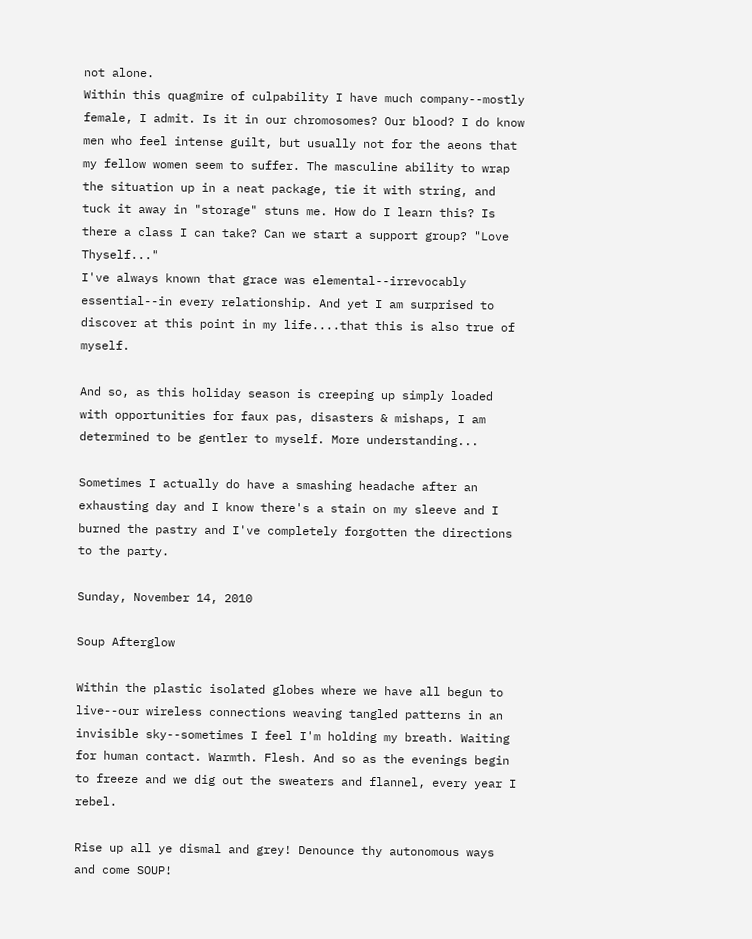not alone.
Within this quagmire of culpability I have much company--mostly female, I admit. Is it in our chromosomes? Our blood? I do know men who feel intense guilt, but usually not for the aeons that my fellow women seem to suffer. The masculine ability to wrap the situation up in a neat package, tie it with string, and tuck it away in "storage" stuns me. How do I learn this? Is there a class I can take? Can we start a support group? "Love Thyself..."
I've always known that grace was elemental--irrevocably essential--in every relationship. And yet I am surprised to discover at this point in my life....that this is also true of myself.

And so, as this holiday season is creeping up simply loaded with opportunities for faux pas, disasters & mishaps, I am determined to be gentler to myself. More understanding...

Sometimes I actually do have a smashing headache after an exhausting day and I know there's a stain on my sleeve and I burned the pastry and I've completely forgotten the directions to the party.

Sunday, November 14, 2010

Soup Afterglow

Within the plastic isolated globes where we have all begun to live--our wireless connections weaving tangled patterns in an invisible sky--sometimes I feel I'm holding my breath. Waiting for human contact. Warmth. Flesh. And so as the evenings begin to freeze and we dig out the sweaters and flannel, every year I rebel.

Rise up all ye dismal and grey! Denounce thy autonomous ways and come SOUP!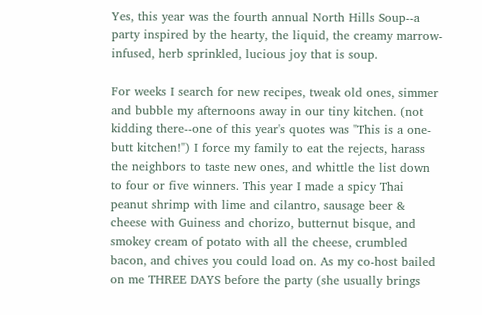Yes, this year was the fourth annual North Hills Soup--a party inspired by the hearty, the liquid, the creamy marrow-infused, herb sprinkled, lucious joy that is soup.

For weeks I search for new recipes, tweak old ones, simmer and bubble my afternoons away in our tiny kitchen. (not kidding there--one of this year's quotes was "This is a one-butt kitchen!") I force my family to eat the rejects, harass the neighbors to taste new ones, and whittle the list down to four or five winners. This year I made a spicy Thai peanut shrimp with lime and cilantro, sausage beer & cheese with Guiness and chorizo, butternut bisque, and smokey cream of potato with all the cheese, crumbled bacon, and chives you could load on. As my co-host bailed on me THREE DAYS before the party (she usually brings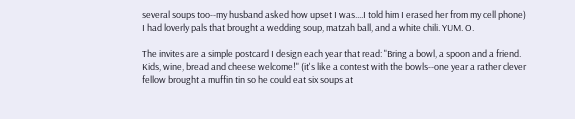several soups too--my husband asked how upset I was....I told him I erased her from my cell phone) I had loverly pals that brought a wedding soup, matzah ball, and a white chili. YUM. O.

The invites are a simple postcard I design each year that read: "Bring a bowl, a spoon and a friend. Kids, wine, bread and cheese welcome!" (it's like a contest with the bowls--one year a rather clever fellow brought a muffin tin so he could eat six soups at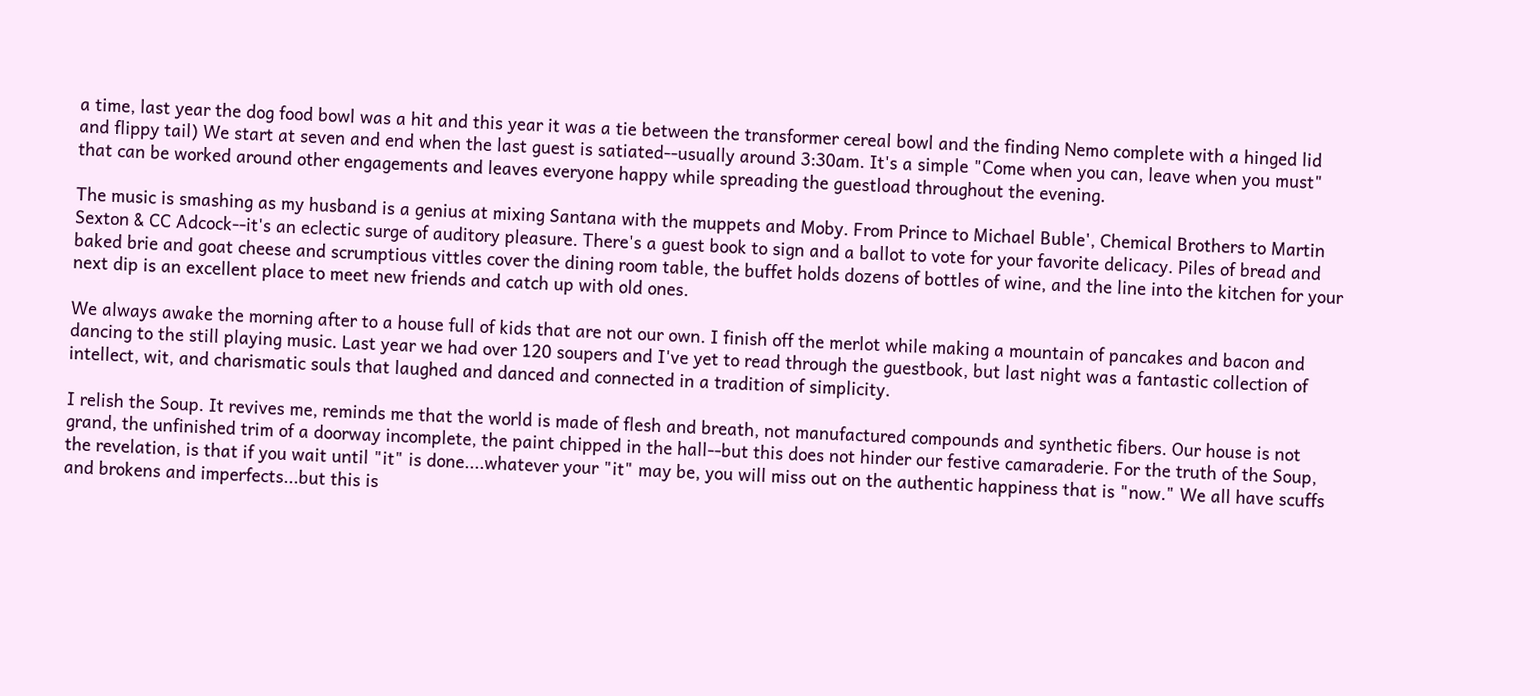a time, last year the dog food bowl was a hit and this year it was a tie between the transformer cereal bowl and the finding Nemo complete with a hinged lid and flippy tail) We start at seven and end when the last guest is satiated--usually around 3:30am. It's a simple "Come when you can, leave when you must" that can be worked around other engagements and leaves everyone happy while spreading the guestload throughout the evening.

The music is smashing as my husband is a genius at mixing Santana with the muppets and Moby. From Prince to Michael Buble', Chemical Brothers to Martin Sexton & CC Adcock--it's an eclectic surge of auditory pleasure. There's a guest book to sign and a ballot to vote for your favorite delicacy. Piles of bread and baked brie and goat cheese and scrumptious vittles cover the dining room table, the buffet holds dozens of bottles of wine, and the line into the kitchen for your next dip is an excellent place to meet new friends and catch up with old ones.

We always awake the morning after to a house full of kids that are not our own. I finish off the merlot while making a mountain of pancakes and bacon and dancing to the still playing music. Last year we had over 120 soupers and I've yet to read through the guestbook, but last night was a fantastic collection of intellect, wit, and charismatic souls that laughed and danced and connected in a tradition of simplicity.

I relish the Soup. It revives me, reminds me that the world is made of flesh and breath, not manufactured compounds and synthetic fibers. Our house is not grand, the unfinished trim of a doorway incomplete, the paint chipped in the hall--but this does not hinder our festive camaraderie. For the truth of the Soup, the revelation, is that if you wait until "it" is done....whatever your "it" may be, you will miss out on the authentic happiness that is "now." We all have scuffs and brokens and imperfects...but this is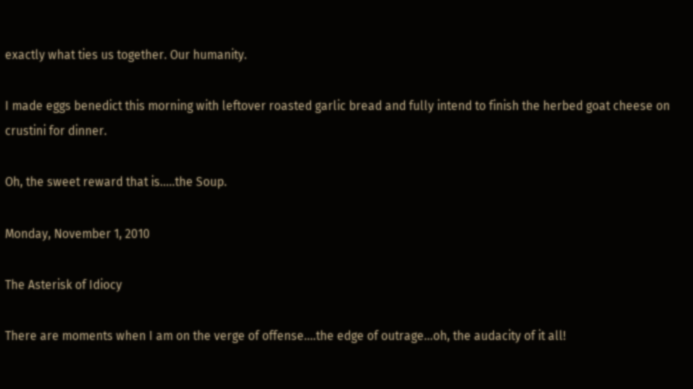exactly what ties us together. Our humanity.

I made eggs benedict this morning with leftover roasted garlic bread and fully intend to finish the herbed goat cheese on crustini for dinner.

Oh, the sweet reward that is.....the Soup.

Monday, November 1, 2010

The Asterisk of Idiocy

There are moments when I am on the verge of offense....the edge of outrage...oh, the audacity of it all!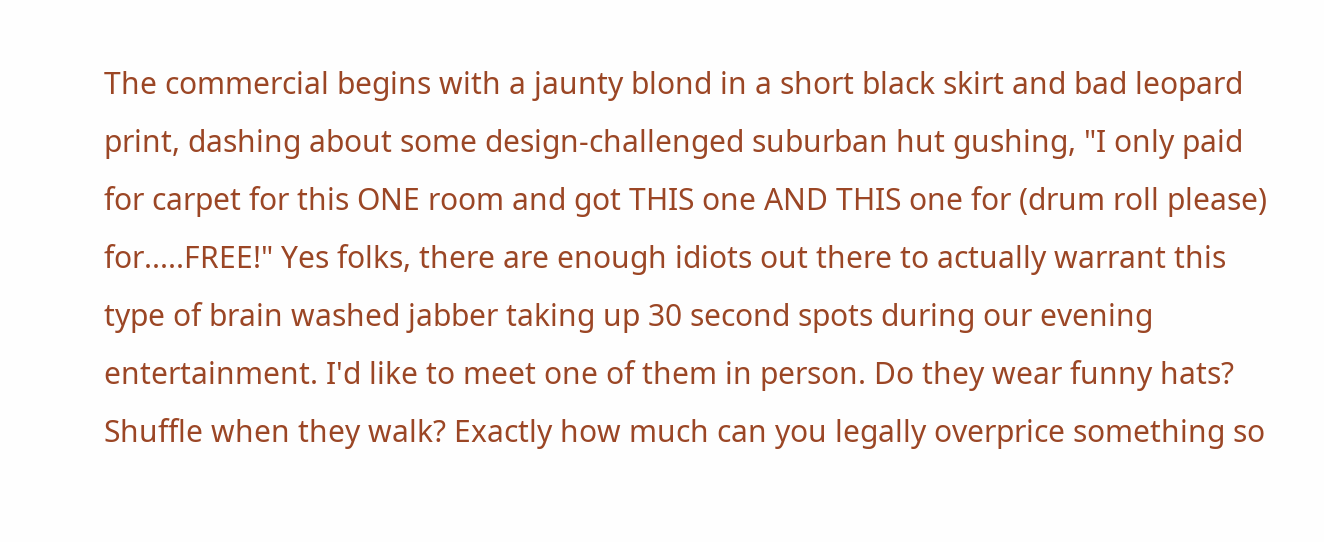The commercial begins with a jaunty blond in a short black skirt and bad leopard print, dashing about some design-challenged suburban hut gushing, "I only paid for carpet for this ONE room and got THIS one AND THIS one for (drum roll please) for.....FREE!" Yes folks, there are enough idiots out there to actually warrant this type of brain washed jabber taking up 30 second spots during our evening entertainment. I'd like to meet one of them in person. Do they wear funny hats? Shuffle when they walk? Exactly how much can you legally overprice something so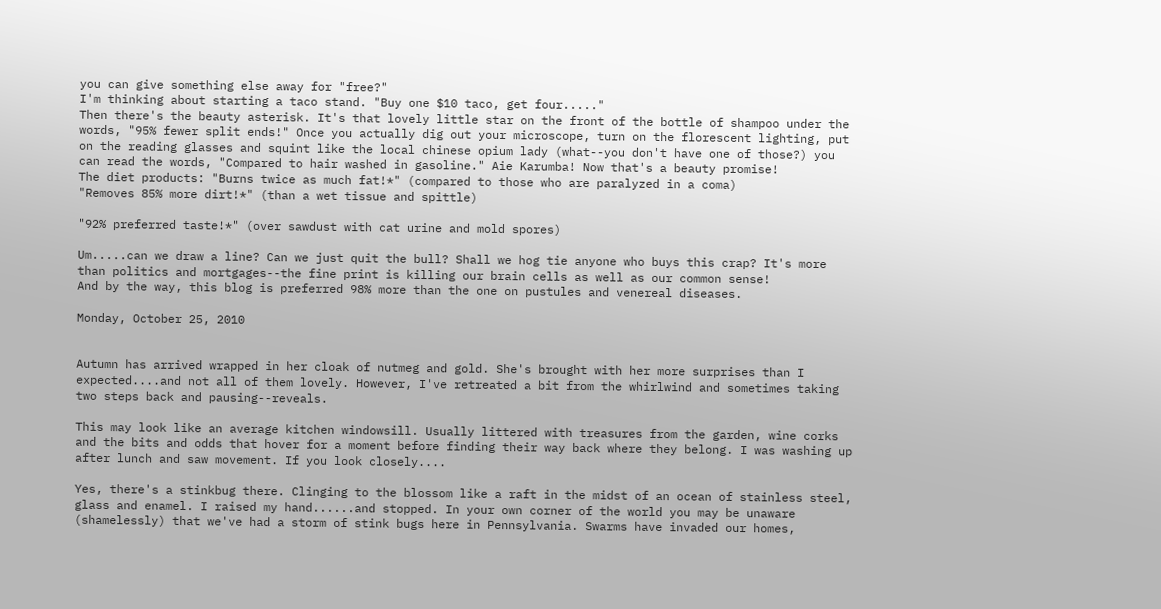you can give something else away for "free?"
I'm thinking about starting a taco stand. "Buy one $10 taco, get four....."
Then there's the beauty asterisk. It's that lovely little star on the front of the bottle of shampoo under the words, "95% fewer split ends!" Once you actually dig out your microscope, turn on the florescent lighting, put on the reading glasses and squint like the local chinese opium lady (what--you don't have one of those?) you can read the words, "Compared to hair washed in gasoline." Aie Karumba! Now that's a beauty promise!
The diet products: "Burns twice as much fat!*" (compared to those who are paralyzed in a coma)
"Removes 85% more dirt!*" (than a wet tissue and spittle)

"92% preferred taste!*" (over sawdust with cat urine and mold spores)

Um.....can we draw a line? Can we just quit the bull? Shall we hog tie anyone who buys this crap? It's more than politics and mortgages--the fine print is killing our brain cells as well as our common sense!
And by the way, this blog is preferred 98% more than the one on pustules and venereal diseases.

Monday, October 25, 2010


Autumn has arrived wrapped in her cloak of nutmeg and gold. She's brought with her more surprises than I expected....and not all of them lovely. However, I've retreated a bit from the whirlwind and sometimes taking two steps back and pausing--reveals.

This may look like an average kitchen windowsill. Usually littered with treasures from the garden, wine corks and the bits and odds that hover for a moment before finding their way back where they belong. I was washing up after lunch and saw movement. If you look closely....

Yes, there's a stinkbug there. Clinging to the blossom like a raft in the midst of an ocean of stainless steel, glass and enamel. I raised my hand......and stopped. In your own corner of the world you may be unaware (shamelessly) that we've had a storm of stink bugs here in Pennsylvania. Swarms have invaded our homes,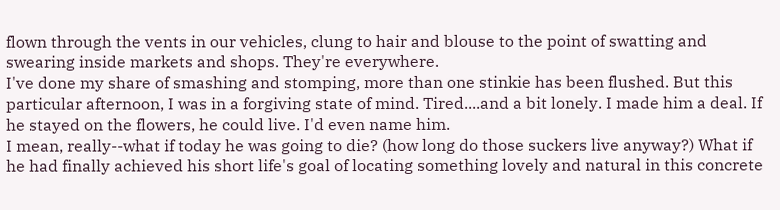flown through the vents in our vehicles, clung to hair and blouse to the point of swatting and swearing inside markets and shops. They're everywhere.
I've done my share of smashing and stomping, more than one stinkie has been flushed. But this particular afternoon, I was in a forgiving state of mind. Tired....and a bit lonely. I made him a deal. If he stayed on the flowers, he could live. I'd even name him.
I mean, really--what if today he was going to die? (how long do those suckers live anyway?) What if he had finally achieved his short life's goal of locating something lovely and natural in this concrete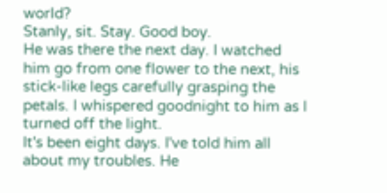world?
Stanly, sit. Stay. Good boy.
He was there the next day. I watched him go from one flower to the next, his stick-like legs carefully grasping the petals. I whispered goodnight to him as I turned off the light.
It's been eight days. I've told him all about my troubles. He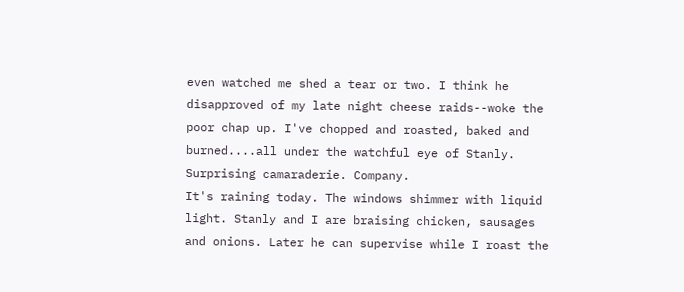even watched me shed a tear or two. I think he disapproved of my late night cheese raids--woke the poor chap up. I've chopped and roasted, baked and burned....all under the watchful eye of Stanly. Surprising camaraderie. Company.
It's raining today. The windows shimmer with liquid light. Stanly and I are braising chicken, sausages and onions. Later he can supervise while I roast the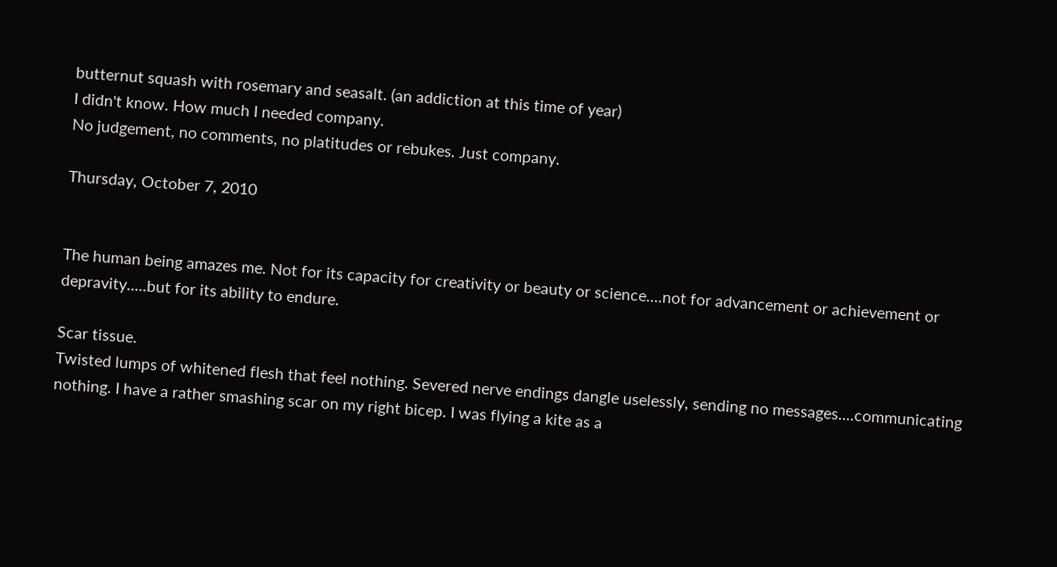butternut squash with rosemary and seasalt. (an addiction at this time of year)
I didn't know. How much I needed company.
No judgement, no comments, no platitudes or rebukes. Just company.

Thursday, October 7, 2010


The human being amazes me. Not for its capacity for creativity or beauty or science....not for advancement or achievement or depravity.....but for its ability to endure.

Scar tissue.
Twisted lumps of whitened flesh that feel nothing. Severed nerve endings dangle uselessly, sending no messages....communicating nothing. I have a rather smashing scar on my right bicep. I was flying a kite as a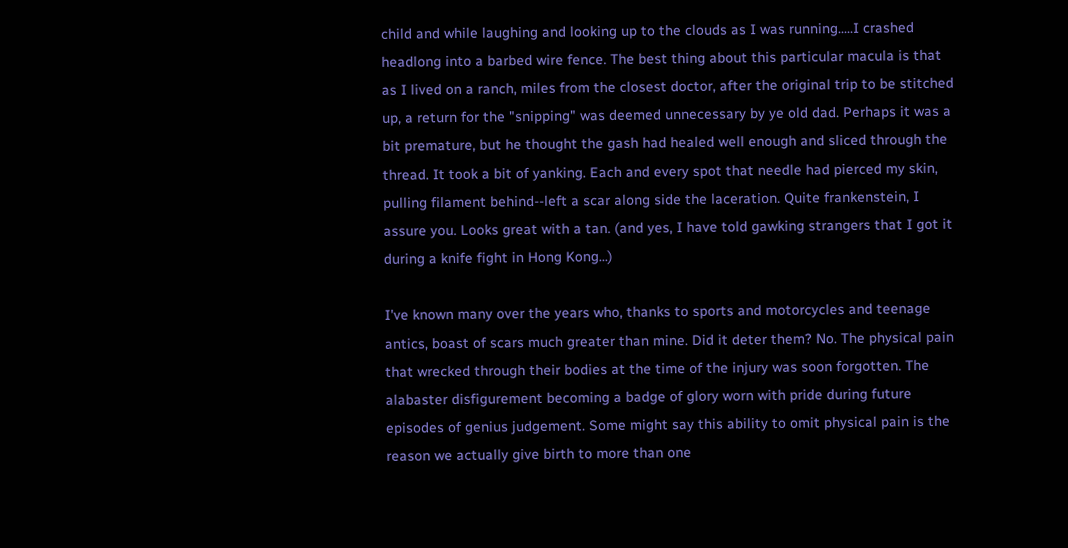child and while laughing and looking up to the clouds as I was running.....I crashed headlong into a barbed wire fence. The best thing about this particular macula is that as I lived on a ranch, miles from the closest doctor, after the original trip to be stitched up, a return for the "snipping" was deemed unnecessary by ye old dad. Perhaps it was a bit premature, but he thought the gash had healed well enough and sliced through the thread. It took a bit of yanking. Each and every spot that needle had pierced my skin, pulling filament behind--left a scar along side the laceration. Quite frankenstein, I assure you. Looks great with a tan. (and yes, I have told gawking strangers that I got it during a knife fight in Hong Kong...)

I've known many over the years who, thanks to sports and motorcycles and teenage antics, boast of scars much greater than mine. Did it deter them? No. The physical pain that wrecked through their bodies at the time of the injury was soon forgotten. The alabaster disfigurement becoming a badge of glory worn with pride during future episodes of genius judgement. Some might say this ability to omit physical pain is the reason we actually give birth to more than one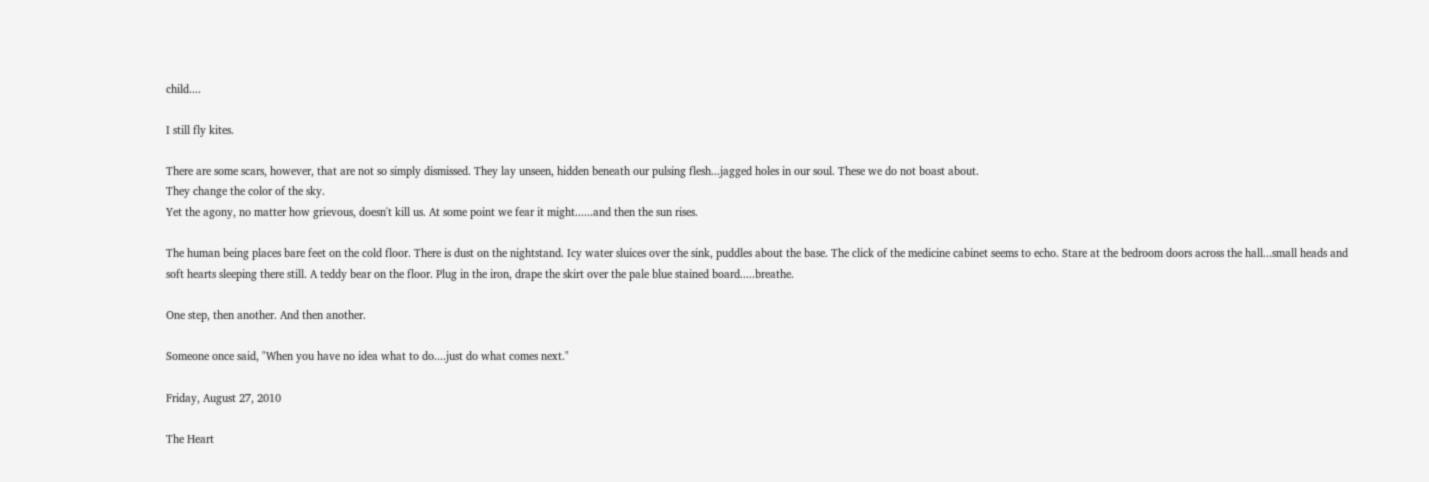child....

I still fly kites.

There are some scars, however, that are not so simply dismissed. They lay unseen, hidden beneath our pulsing flesh...jagged holes in our soul. These we do not boast about.
They change the color of the sky.
Yet the agony, no matter how grievous, doesn't kill us. At some point we fear it might......and then the sun rises.

The human being places bare feet on the cold floor. There is dust on the nightstand. Icy water sluices over the sink, puddles about the base. The click of the medicine cabinet seems to echo. Stare at the bedroom doors across the hall...small heads and soft hearts sleeping there still. A teddy bear on the floor. Plug in the iron, drape the skirt over the pale blue stained board.....breathe.

One step, then another. And then another.

Someone once said, "When you have no idea what to do....just do what comes next."

Friday, August 27, 2010

The Heart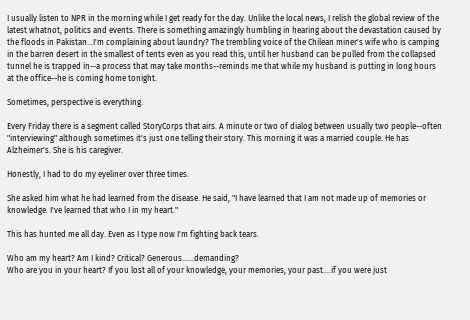I usually listen to NPR in the morning while I get ready for the day. Unlike the local news, I relish the global review of the latest whatnot, politics and events. There is something amazingly humbling in hearing about the devastation caused by the floods in Pakistan...I'm complaining about laundry? The trembling voice of the Chilean miner's wife who is camping in the barren desert in the smallest of tents even as you read this, until her husband can be pulled from the collapsed tunnel he is trapped in--a process that may take months--reminds me that while my husband is putting in long hours at the office--he is coming home tonight.

Sometimes, perspective is everything.

Every Friday there is a segment called StoryCorps that airs. A minute or two of dialog between usually two people--often "interviewing" although sometimes it's just one telling their story. This morning it was a married couple. He has Alzheimer's. She is his caregiver.

Honestly, I had to do my eyeliner over three times.

She asked him what he had learned from the disease. He said, "I have learned that I am not made up of memories or knowledge. I've learned that who I in my heart."

This has hunted me all day. Even as I type now I'm fighting back tears.

Who am my heart? Am I kind? Critical? Generous......demanding?
Who are you in your heart? If you lost all of your knowledge, your memories, your past....if you were just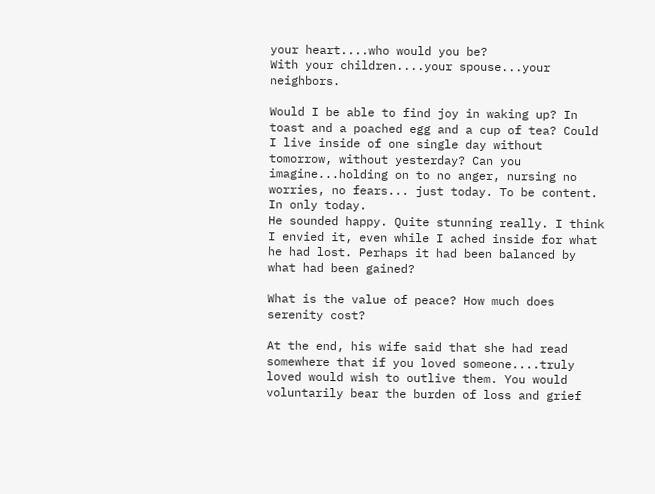your heart....who would you be?
With your children....your spouse...your neighbors.

Would I be able to find joy in waking up? In toast and a poached egg and a cup of tea? Could I live inside of one single day without tomorrow, without yesterday? Can you imagine...holding on to no anger, nursing no worries, no fears... just today. To be content. In only today.
He sounded happy. Quite stunning really. I think I envied it, even while I ached inside for what he had lost. Perhaps it had been balanced by what had been gained?

What is the value of peace? How much does serenity cost?

At the end, his wife said that she had read somewhere that if you loved someone....truly loved would wish to outlive them. You would voluntarily bear the burden of loss and grief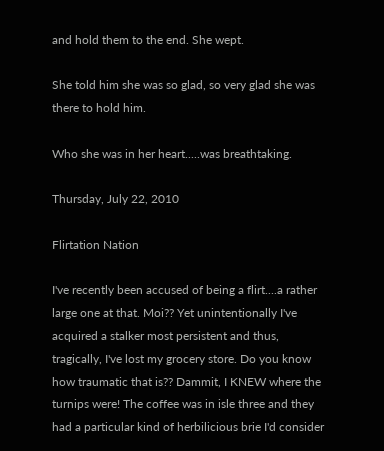and hold them to the end. She wept.

She told him she was so glad, so very glad she was there to hold him.

Who she was in her heart.....was breathtaking.

Thursday, July 22, 2010

Flirtation Nation

I've recently been accused of being a flirt....a rather large one at that. Moi?? Yet unintentionally I've acquired a stalker most persistent and thus, tragically, I've lost my grocery store. Do you know how traumatic that is?? Dammit, I KNEW where the turnips were! The coffee was in isle three and they had a particular kind of herbilicious brie I'd consider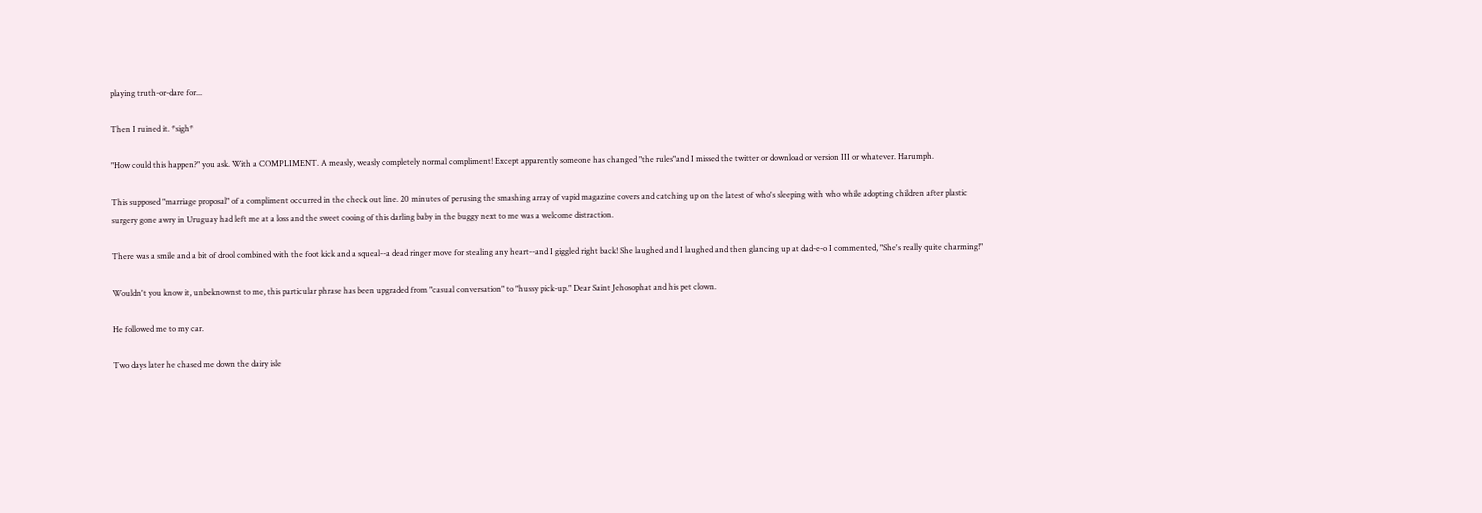playing truth-or-dare for...

Then I ruined it. *sigh*

"How could this happen?" you ask. With a COMPLIMENT. A measly, weasly completely normal compliment! Except apparently someone has changed "the rules"and I missed the twitter or download or version III or whatever. Harumph.

This supposed "marriage proposal" of a compliment occurred in the check out line. 20 minutes of perusing the smashing array of vapid magazine covers and catching up on the latest of who's sleeping with who while adopting children after plastic surgery gone awry in Uruguay had left me at a loss and the sweet cooing of this darling baby in the buggy next to me was a welcome distraction.

There was a smile and a bit of drool combined with the foot kick and a squeal--a dead ringer move for stealing any heart--and I giggled right back! She laughed and I laughed and then glancing up at dad-e-o I commented, "She's really quite charming!"

Wouldn't you know it, unbeknownst to me, this particular phrase has been upgraded from "casual conversation" to "hussy pick-up." Dear Saint Jehosophat and his pet clown.

He followed me to my car.

Two days later he chased me down the dairy isle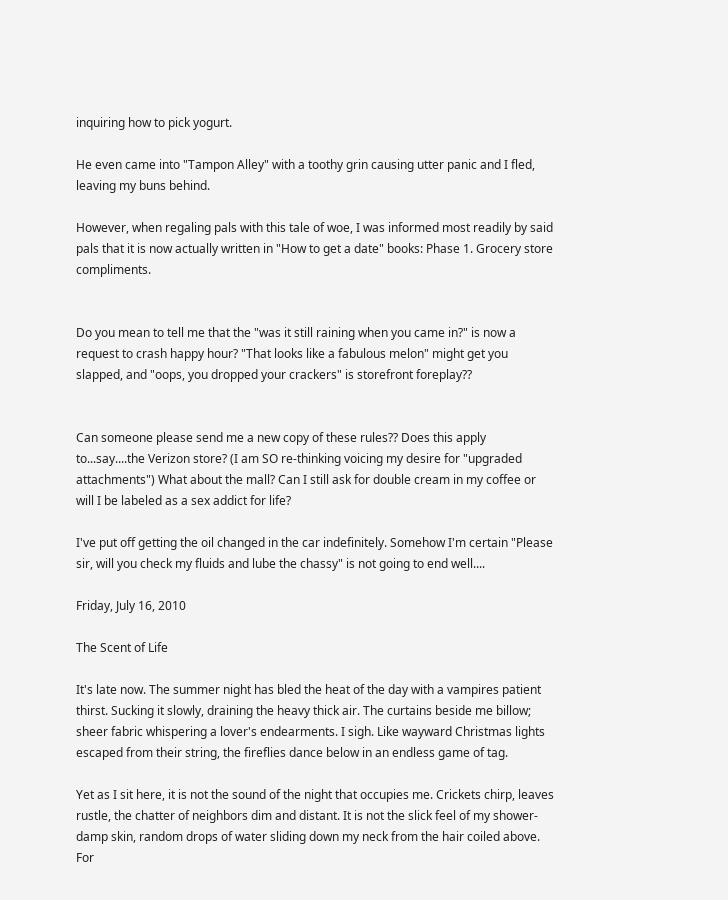inquiring how to pick yogurt.

He even came into "Tampon Alley" with a toothy grin causing utter panic and I fled, leaving my buns behind.

However, when regaling pals with this tale of woe, I was informed most readily by said pals that it is now actually written in "How to get a date" books: Phase 1. Grocery store compliments.


Do you mean to tell me that the "was it still raining when you came in?" is now a request to crash happy hour? "That looks like a fabulous melon" might get you slapped, and "oops, you dropped your crackers" is storefront foreplay??


Can someone please send me a new copy of these rules?? Does this apply to...say....the Verizon store? (I am SO re-thinking voicing my desire for "upgraded attachments") What about the mall? Can I still ask for double cream in my coffee or will I be labeled as a sex addict for life?

I've put off getting the oil changed in the car indefinitely. Somehow I'm certain "Please sir, will you check my fluids and lube the chassy" is not going to end well....

Friday, July 16, 2010

The Scent of Life

It's late now. The summer night has bled the heat of the day with a vampires patient thirst. Sucking it slowly, draining the heavy thick air. The curtains beside me billow; sheer fabric whispering a lover's endearments. I sigh. Like wayward Christmas lights escaped from their string, the fireflies dance below in an endless game of tag.

Yet as I sit here, it is not the sound of the night that occupies me. Crickets chirp, leaves rustle, the chatter of neighbors dim and distant. It is not the slick feel of my shower-damp skin, random drops of water sliding down my neck from the hair coiled above.
For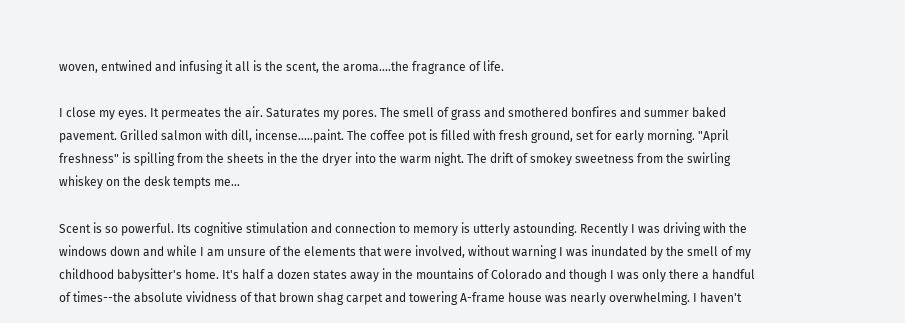woven, entwined and infusing it all is the scent, the aroma....the fragrance of life.

I close my eyes. It permeates the air. Saturates my pores. The smell of grass and smothered bonfires and summer baked pavement. Grilled salmon with dill, incense.....paint. The coffee pot is filled with fresh ground, set for early morning. "April freshness" is spilling from the sheets in the the dryer into the warm night. The drift of smokey sweetness from the swirling whiskey on the desk tempts me...

Scent is so powerful. Its cognitive stimulation and connection to memory is utterly astounding. Recently I was driving with the windows down and while I am unsure of the elements that were involved, without warning I was inundated by the smell of my childhood babysitter's home. It's half a dozen states away in the mountains of Colorado and though I was only there a handful of times--the absolute vividness of that brown shag carpet and towering A-frame house was nearly overwhelming. I haven't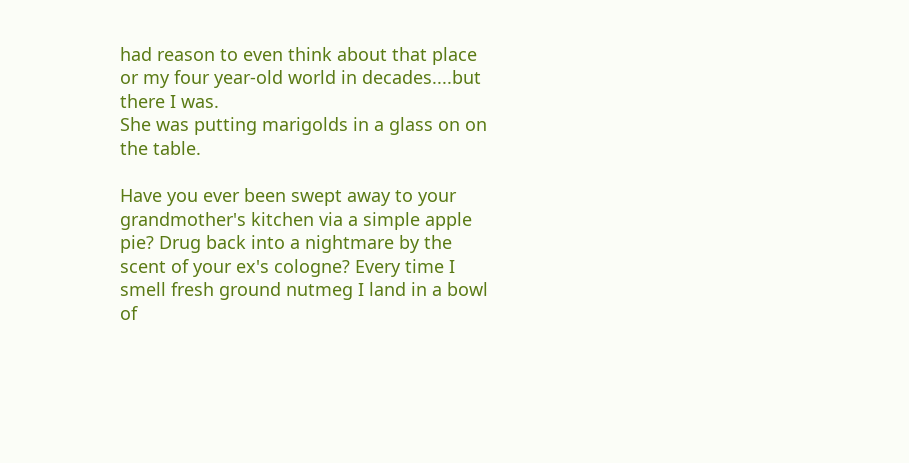had reason to even think about that place or my four year-old world in decades....but there I was.
She was putting marigolds in a glass on on the table.

Have you ever been swept away to your grandmother's kitchen via a simple apple pie? Drug back into a nightmare by the scent of your ex's cologne? Every time I smell fresh ground nutmeg I land in a bowl of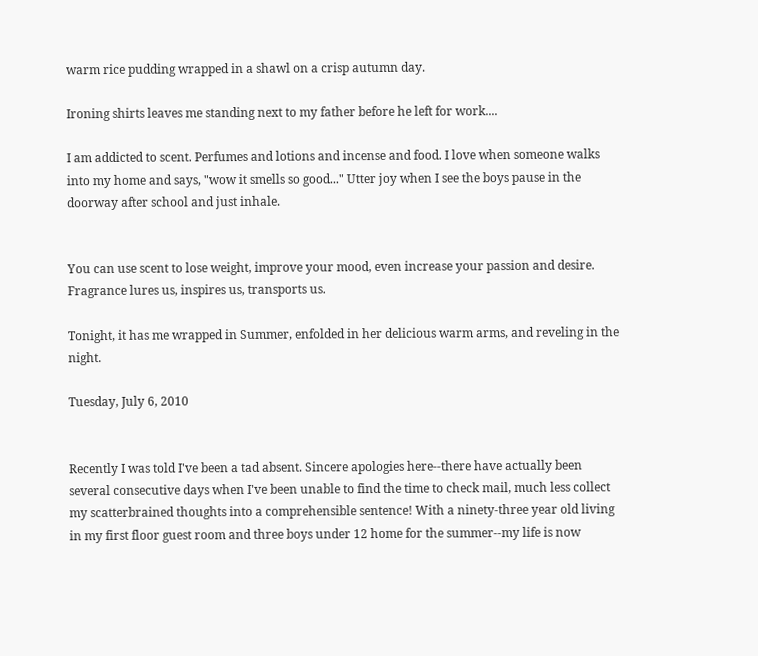warm rice pudding wrapped in a shawl on a crisp autumn day.

Ironing shirts leaves me standing next to my father before he left for work....

I am addicted to scent. Perfumes and lotions and incense and food. I love when someone walks into my home and says, "wow it smells so good..." Utter joy when I see the boys pause in the doorway after school and just inhale.


You can use scent to lose weight, improve your mood, even increase your passion and desire. Fragrance lures us, inspires us, transports us.

Tonight, it has me wrapped in Summer, enfolded in her delicious warm arms, and reveling in the night.

Tuesday, July 6, 2010


Recently I was told I've been a tad absent. Sincere apologies here--there have actually been several consecutive days when I've been unable to find the time to check mail, much less collect my scatterbrained thoughts into a comprehensible sentence! With a ninety-three year old living in my first floor guest room and three boys under 12 home for the summer--my life is now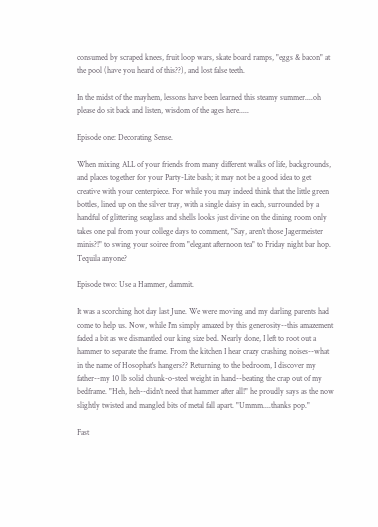consumed by scraped knees, fruit loop wars, skate board ramps, "eggs & bacon" at the pool (have you heard of this??), and lost false teeth.

In the midst of the mayhem, lessons have been learned this steamy summer....oh please do sit back and listen, wisdom of the ages here.....

Episode one: Decorating Sense.

When mixing ALL of your friends from many different walks of life, backgrounds, and places together for your Party-Lite bash; it may not be a good idea to get creative with your centerpiece. For while you may indeed think that the little green bottles, lined up on the silver tray, with a single daisy in each, surrounded by a handful of glittering seaglass and shells looks just divine on the dining room only takes one pal from your college days to comment, "Say, aren't those Jagermeister minis?!" to swing your soiree from "elegant afternoon tea" to Friday night bar hop. Tequila anyone?

Episode two: Use a Hammer, dammit.

It was a scorching hot day last June. We were moving and my darling parents had come to help us. Now, while I'm simply amazed by this generosity--this amazement faded a bit as we dismantled our king size bed. Nearly done, I left to root out a hammer to separate the frame. From the kitchen I hear crazy crashing noises--what in the name of Hosophat's hangers?? Returning to the bedroom, I discover my father--my 10 lb solid chunk-o-steel weight in hand--beating the crap out of my bedframe. "Heh, heh--didn't need that hammer after all!" he proudly says as the now slightly twisted and mangled bits of metal fall apart. "Ummm....thanks pop."

Fast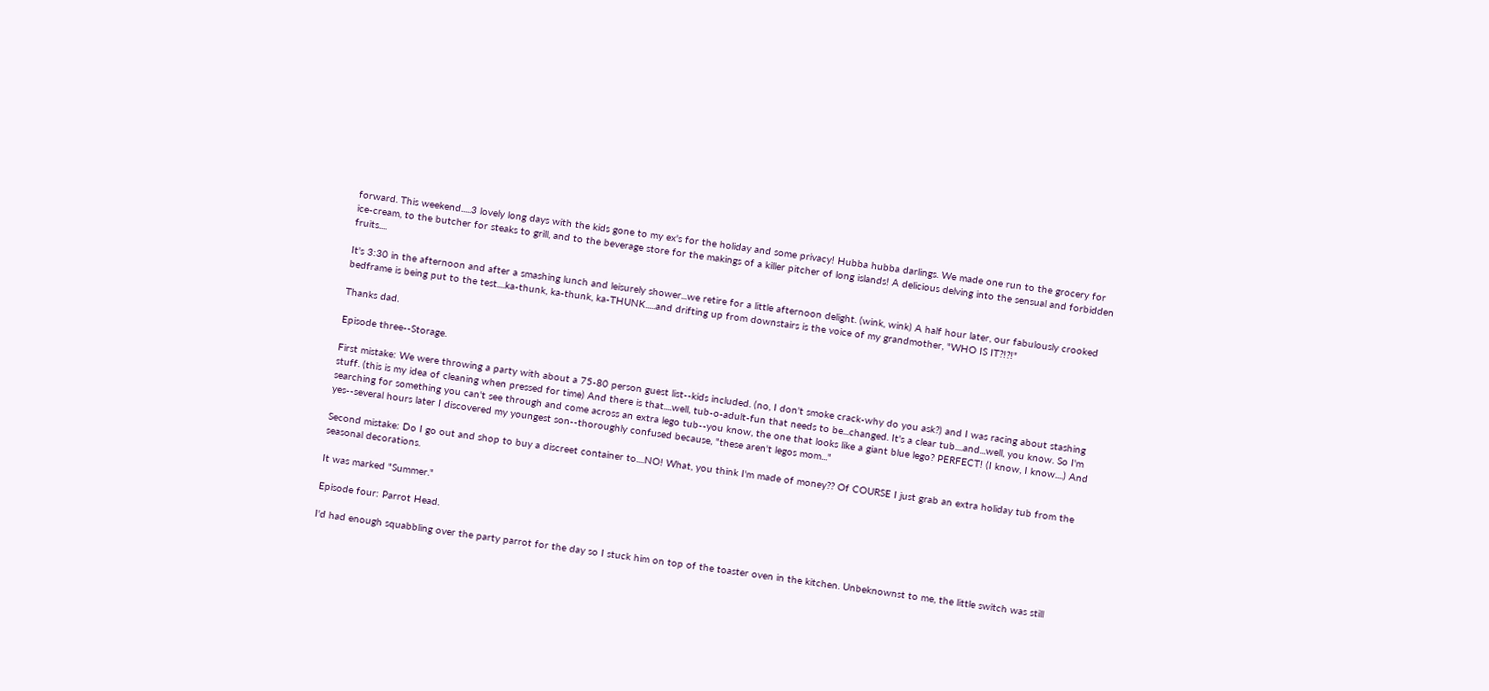forward. This weekend.....3 lovely long days with the kids gone to my ex's for the holiday and some privacy! Hubba hubba darlings. We made one run to the grocery for ice-cream, to the butcher for steaks to grill, and to the beverage store for the makings of a killer pitcher of long islands! A delicious delving into the sensual and forbidden fruits....

It's 3:30 in the afternoon and after a smashing lunch and leisurely shower...we retire for a little afternoon delight. (wink, wink) A half hour later, our fabulously crooked bedframe is being put to the test....ka-thunk, ka-thunk, ka-THUNK.....and drifting up from downstairs is the voice of my grandmother, "WHO IS IT?!?!"

Thanks dad.

Episode three--Storage.

First mistake: We were throwing a party with about a 75-80 person guest list--kids included. (no, I don't smoke crack-why do you ask?) and I was racing about stashing stuff. (this is my idea of cleaning when pressed for time) And there is that....well, tub-o-adult-fun that needs to be...changed. It's a clear tub....and...well, you know. So I'm searching for something you can't see through and come across an extra lego tub--you know, the one that looks like a giant blue lego? PERFECT! (I know, I know....) And yes--several hours later I discovered my youngest son--thoroughly confused because, "these aren't legos mom..."

Second mistake: Do I go out and shop to buy a discreet container to....NO! What, you think I'm made of money?? Of COURSE I just grab an extra holiday tub from the seasonal decorations.

It was marked "Summer."

Episode four: Parrot Head.

I'd had enough squabbling over the party parrot for the day so I stuck him on top of the toaster oven in the kitchen. Unbeknownst to me, the little switch was still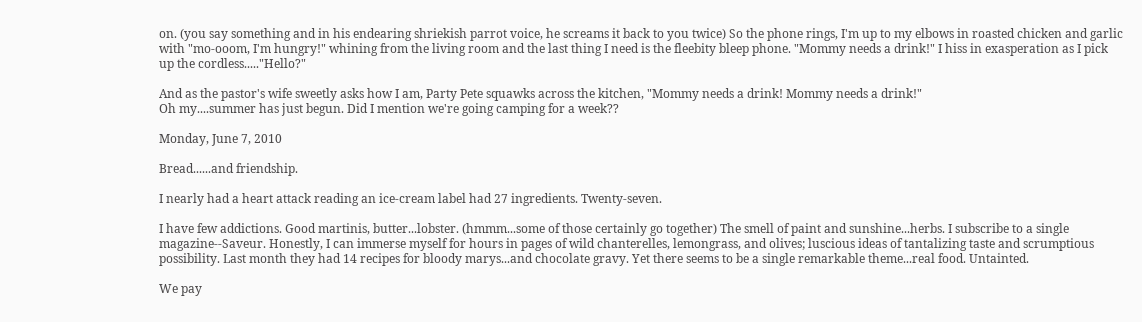on. (you say something and in his endearing shriekish parrot voice, he screams it back to you twice) So the phone rings, I'm up to my elbows in roasted chicken and garlic with "mo-ooom, I'm hungry!" whining from the living room and the last thing I need is the fleebity bleep phone. "Mommy needs a drink!" I hiss in exasperation as I pick up the cordless....."Hello?"

And as the pastor's wife sweetly asks how I am, Party Pete squawks across the kitchen, "Mommy needs a drink! Mommy needs a drink!"
Oh my....summer has just begun. Did I mention we're going camping for a week??

Monday, June 7, 2010

Bread......and friendship.

I nearly had a heart attack reading an ice-cream label had 27 ingredients. Twenty-seven.

I have few addictions. Good martinis, butter...lobster. (hmmm...some of those certainly go together) The smell of paint and sunshine...herbs. I subscribe to a single magazine--Saveur. Honestly, I can immerse myself for hours in pages of wild chanterelles, lemongrass, and olives; luscious ideas of tantalizing taste and scrumptious possibility. Last month they had 14 recipes for bloody marys...and chocolate gravy. Yet there seems to be a single remarkable theme...real food. Untainted.

We pay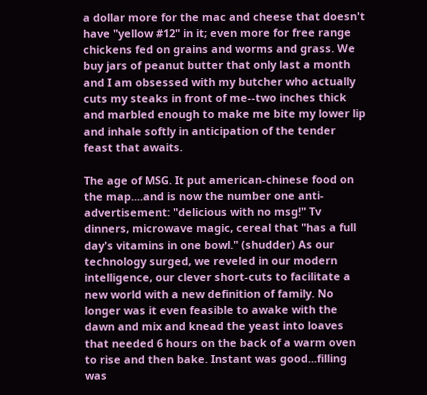a dollar more for the mac and cheese that doesn't have "yellow #12" in it; even more for free range chickens fed on grains and worms and grass. We buy jars of peanut butter that only last a month and I am obsessed with my butcher who actually cuts my steaks in front of me--two inches thick and marbled enough to make me bite my lower lip and inhale softly in anticipation of the tender feast that awaits.

The age of MSG. It put american-chinese food on the map....and is now the number one anti-advertisement: "delicious with no msg!" Tv dinners, microwave magic, cereal that "has a full day's vitamins in one bowl." (shudder) As our technology surged, we reveled in our modern intelligence, our clever short-cuts to facilitate a new world with a new definition of family. No longer was it even feasible to awake with the dawn and mix and knead the yeast into loaves that needed 6 hours on the back of a warm oven to rise and then bake. Instant was good...filling was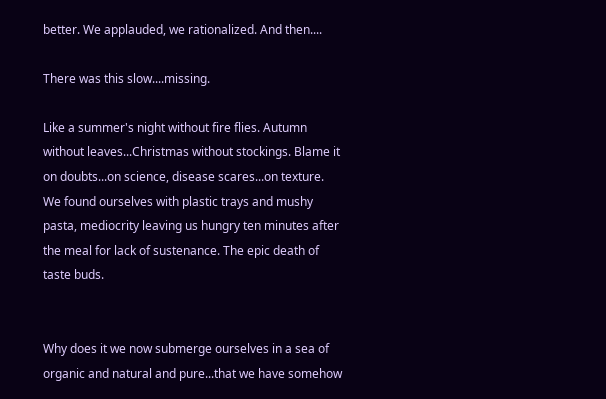better. We applauded, we rationalized. And then....

There was this slow....missing.

Like a summer's night without fire flies. Autumn without leaves...Christmas without stockings. Blame it on doubts...on science, disease scares...on texture. We found ourselves with plastic trays and mushy pasta, mediocrity leaving us hungry ten minutes after the meal for lack of sustenance. The epic death of taste buds.


Why does it we now submerge ourselves in a sea of organic and natural and pure...that we have somehow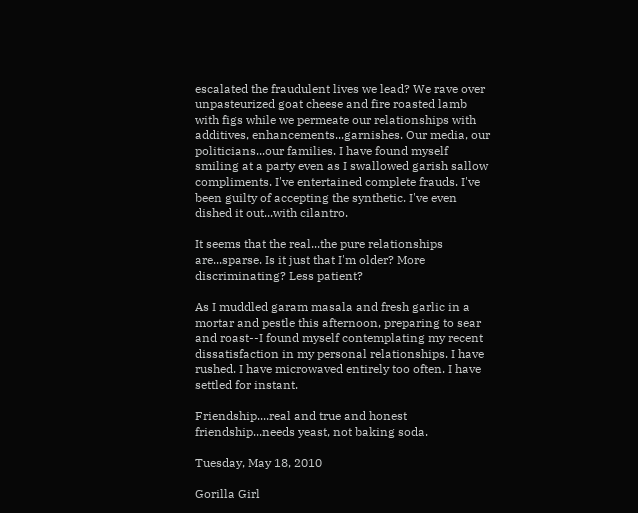escalated the fraudulent lives we lead? We rave over unpasteurized goat cheese and fire roasted lamb with figs while we permeate our relationships with additives, enhancements...garnishes. Our media, our politicians...our families. I have found myself smiling at a party even as I swallowed garish sallow compliments. I've entertained complete frauds. I've been guilty of accepting the synthetic. I've even dished it out...with cilantro.

It seems that the real...the pure relationships are...sparse. Is it just that I'm older? More discriminating? Less patient?

As I muddled garam masala and fresh garlic in a mortar and pestle this afternoon, preparing to sear and roast--I found myself contemplating my recent dissatisfaction in my personal relationships. I have rushed. I have microwaved entirely too often. I have settled for instant.

Friendship....real and true and honest friendship...needs yeast, not baking soda.

Tuesday, May 18, 2010

Gorilla Girl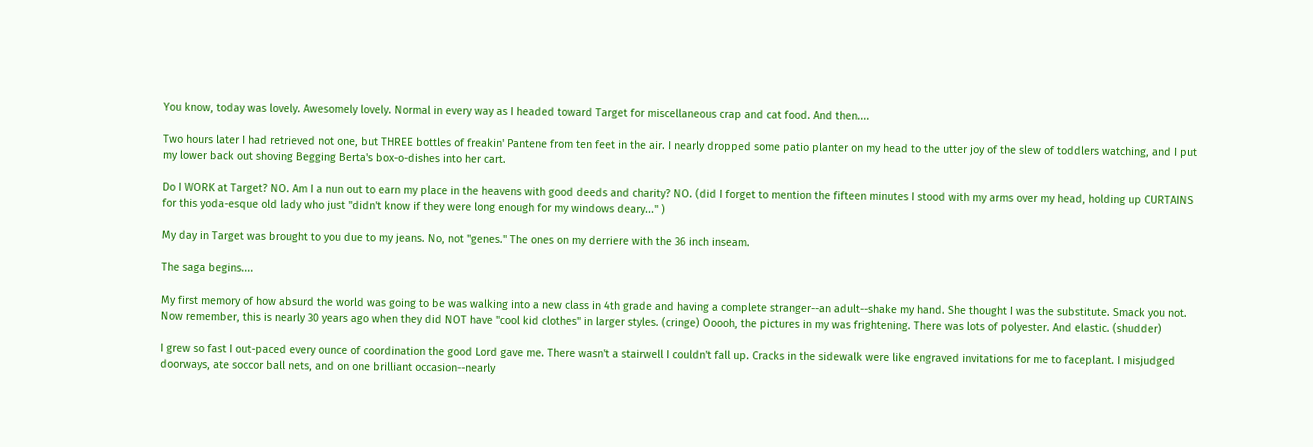You know, today was lovely. Awesomely lovely. Normal in every way as I headed toward Target for miscellaneous crap and cat food. And then....

Two hours later I had retrieved not one, but THREE bottles of freakin' Pantene from ten feet in the air. I nearly dropped some patio planter on my head to the utter joy of the slew of toddlers watching, and I put my lower back out shoving Begging Berta's box-o-dishes into her cart.

Do I WORK at Target? NO. Am I a nun out to earn my place in the heavens with good deeds and charity? NO. (did I forget to mention the fifteen minutes I stood with my arms over my head, holding up CURTAINS for this yoda-esque old lady who just "didn't know if they were long enough for my windows deary..." )

My day in Target was brought to you due to my jeans. No, not "genes." The ones on my derriere with the 36 inch inseam.

The saga begins....

My first memory of how absurd the world was going to be was walking into a new class in 4th grade and having a complete stranger--an adult--shake my hand. She thought I was the substitute. Smack you not. Now remember, this is nearly 30 years ago when they did NOT have "cool kid clothes" in larger styles. (cringe) Ooooh, the pictures in my was frightening. There was lots of polyester. And elastic. (shudder)

I grew so fast I out-paced every ounce of coordination the good Lord gave me. There wasn't a stairwell I couldn't fall up. Cracks in the sidewalk were like engraved invitations for me to faceplant. I misjudged doorways, ate soccor ball nets, and on one brilliant occasion--nearly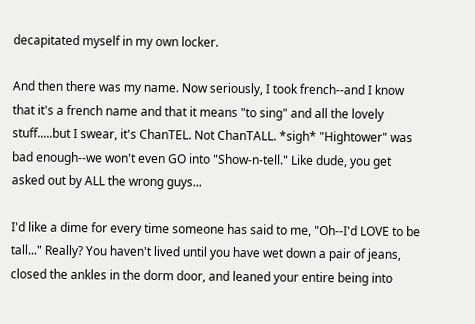decapitated myself in my own locker.

And then there was my name. Now seriously, I took french--and I know that it's a french name and that it means "to sing" and all the lovely stuff.....but I swear, it's ChanTEL. Not ChanTALL. *sigh* "Hightower" was bad enough--we won't even GO into "Show-n-tell." Like dude, you get asked out by ALL the wrong guys...

I'd like a dime for every time someone has said to me, "Oh--I'd LOVE to be tall..." Really? You haven't lived until you have wet down a pair of jeans, closed the ankles in the dorm door, and leaned your entire being into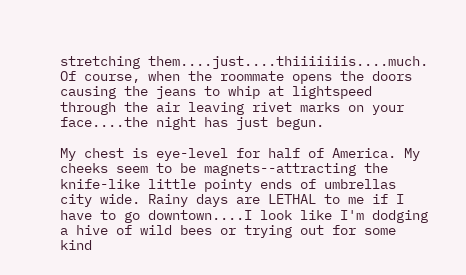stretching them....just....thiiiiiiis....much. Of course, when the roommate opens the doors causing the jeans to whip at lightspeed through the air leaving rivet marks on your face....the night has just begun.

My chest is eye-level for half of America. My cheeks seem to be magnets--attracting the knife-like little pointy ends of umbrellas city wide. Rainy days are LETHAL to me if I have to go downtown....I look like I'm dodging a hive of wild bees or trying out for some kind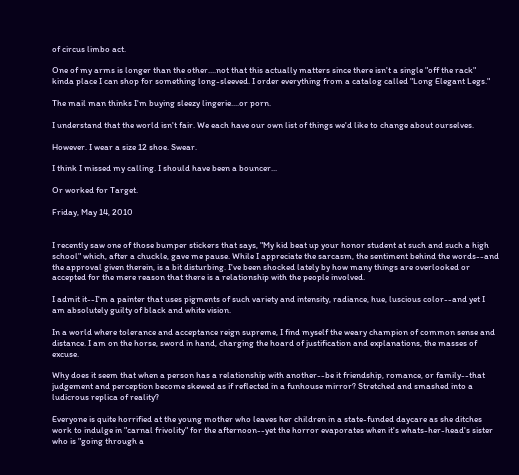of circus limbo act.

One of my arms is longer than the other....not that this actually matters since there isn't a single "off the rack" kinda place I can shop for something long-sleeved. I order everything from a catalog called "Long Elegant Legs."

The mail man thinks I'm buying sleezy lingerie....or porn.

I understand that the world isn't fair. We each have our own list of things we'd like to change about ourselves.

However. I wear a size 12 shoe. Swear.

I think I missed my calling. I should have been a bouncer...

Or worked for Target.

Friday, May 14, 2010


I recently saw one of those bumper stickers that says, "My kid beat up your honor student at such and such a high school" which, after a chuckle, gave me pause. While I appreciate the sarcasm, the sentiment behind the words--and the approval given therein, is a bit disturbing. I've been shocked lately by how many things are overlooked or accepted for the mere reason that there is a relationship with the people involved.

I admit it--I'm a painter that uses pigments of such variety and intensity, radiance, hue, luscious color--and yet I am absolutely guilty of black and white vision.

In a world where tolerance and acceptance reign supreme, I find myself the weary champion of common sense and distance. I am on the horse, sword in hand, charging the hoard of justification and explanations, the masses of excuse.

Why does it seem that when a person has a relationship with another--be it friendship, romance, or family--that judgement and perception become skewed as if reflected in a funhouse mirror? Stretched and smashed into a ludicrous replica of reality?

Everyone is quite horrified at the young mother who leaves her children in a state-funded daycare as she ditches work to indulge in "carnal frivolity" for the afternoon--yet the horror evaporates when it's whats-her-head's sister who is "going through a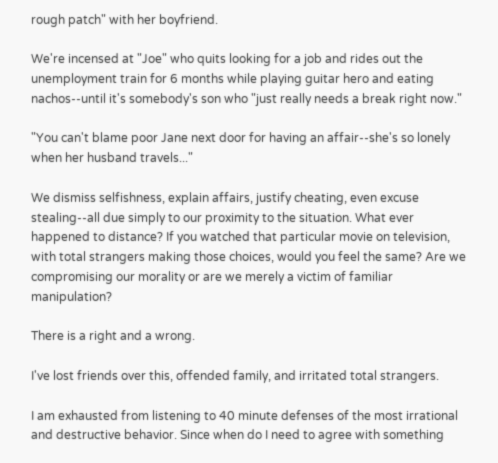rough patch" with her boyfriend.

We're incensed at "Joe" who quits looking for a job and rides out the unemployment train for 6 months while playing guitar hero and eating nachos--until it's somebody's son who "just really needs a break right now."

"You can't blame poor Jane next door for having an affair--she's so lonely when her husband travels..."

We dismiss selfishness, explain affairs, justify cheating, even excuse stealing--all due simply to our proximity to the situation. What ever happened to distance? If you watched that particular movie on television, with total strangers making those choices, would you feel the same? Are we compromising our morality or are we merely a victim of familiar manipulation?

There is a right and a wrong.

I've lost friends over this, offended family, and irritated total strangers.

I am exhausted from listening to 40 minute defenses of the most irrational and destructive behavior. Since when do I need to agree with something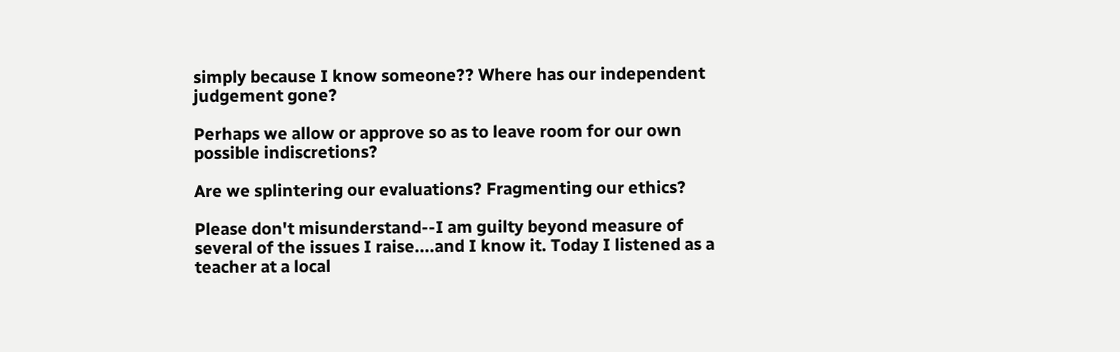simply because I know someone?? Where has our independent judgement gone?

Perhaps we allow or approve so as to leave room for our own possible indiscretions?

Are we splintering our evaluations? Fragmenting our ethics?

Please don't misunderstand--I am guilty beyond measure of several of the issues I raise....and I know it. Today I listened as a teacher at a local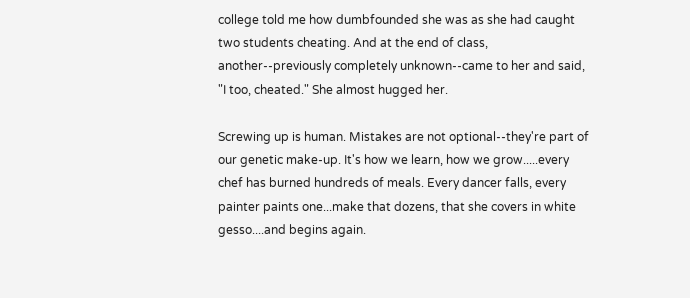college told me how dumbfounded she was as she had caught two students cheating. And at the end of class, another--previously completely unknown--came to her and said, "I too, cheated." She almost hugged her.

Screwing up is human. Mistakes are not optional--they're part of our genetic make-up. It's how we learn, how we grow.....every chef has burned hundreds of meals. Every dancer falls, every painter paints one...make that dozens, that she covers in white gesso....and begins again.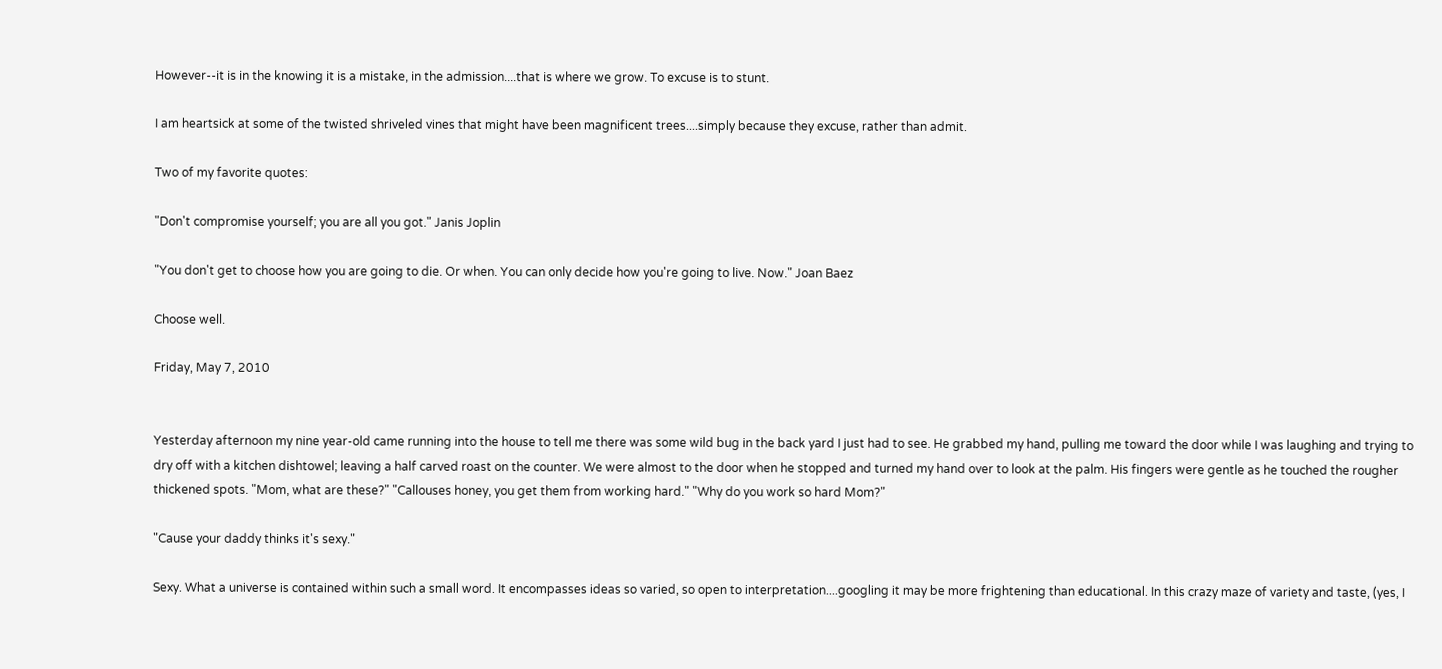However--it is in the knowing it is a mistake, in the admission....that is where we grow. To excuse is to stunt.

I am heartsick at some of the twisted shriveled vines that might have been magnificent trees....simply because they excuse, rather than admit.

Two of my favorite quotes:

"Don't compromise yourself; you are all you got." Janis Joplin

"You don't get to choose how you are going to die. Or when. You can only decide how you're going to live. Now." Joan Baez

Choose well.

Friday, May 7, 2010


Yesterday afternoon my nine year-old came running into the house to tell me there was some wild bug in the back yard I just had to see. He grabbed my hand, pulling me toward the door while I was laughing and trying to dry off with a kitchen dishtowel; leaving a half carved roast on the counter. We were almost to the door when he stopped and turned my hand over to look at the palm. His fingers were gentle as he touched the rougher thickened spots. "Mom, what are these?" "Callouses honey, you get them from working hard." "Why do you work so hard Mom?"

"Cause your daddy thinks it's sexy."

Sexy. What a universe is contained within such a small word. It encompasses ideas so varied, so open to interpretation....googling it may be more frightening than educational. In this crazy maze of variety and taste, (yes, I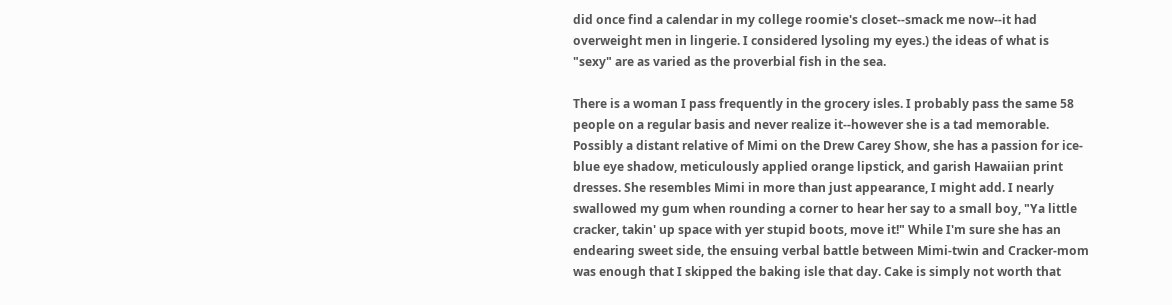did once find a calendar in my college roomie's closet--smack me now--it had overweight men in lingerie. I considered lysoling my eyes.) the ideas of what is "sexy" are as varied as the proverbial fish in the sea.

There is a woman I pass frequently in the grocery isles. I probably pass the same 58 people on a regular basis and never realize it--however she is a tad memorable. Possibly a distant relative of Mimi on the Drew Carey Show, she has a passion for ice-blue eye shadow, meticulously applied orange lipstick, and garish Hawaiian print dresses. She resembles Mimi in more than just appearance, I might add. I nearly swallowed my gum when rounding a corner to hear her say to a small boy, "Ya little cracker, takin' up space with yer stupid boots, move it!" While I'm sure she has an endearing sweet side, the ensuing verbal battle between Mimi-twin and Cracker-mom was enough that I skipped the baking isle that day. Cake is simply not worth that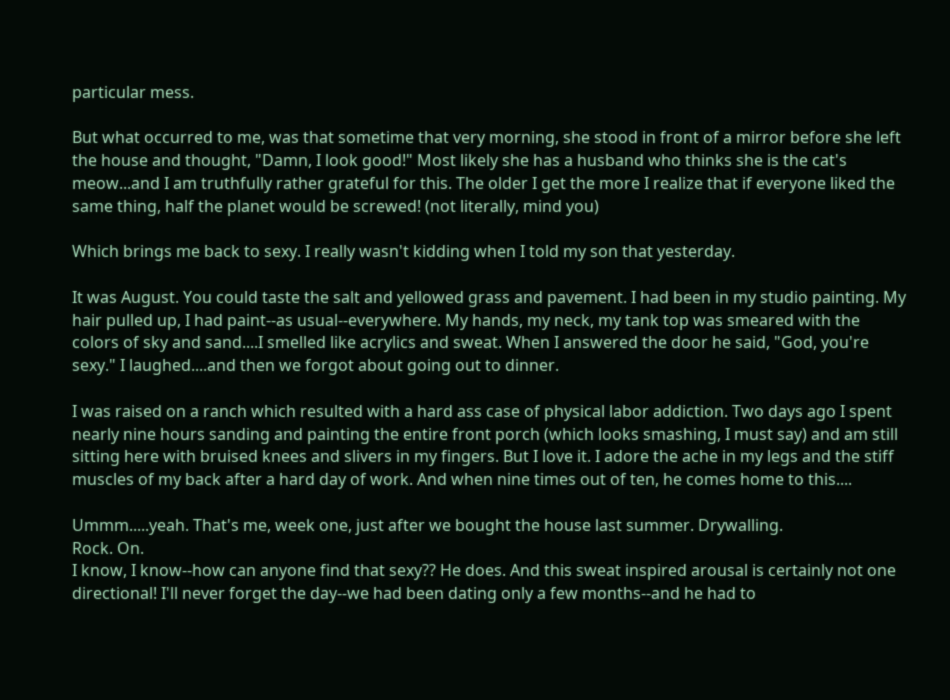particular mess.

But what occurred to me, was that sometime that very morning, she stood in front of a mirror before she left the house and thought, "Damn, I look good!" Most likely she has a husband who thinks she is the cat's meow...and I am truthfully rather grateful for this. The older I get the more I realize that if everyone liked the same thing, half the planet would be screwed! (not literally, mind you)

Which brings me back to sexy. I really wasn't kidding when I told my son that yesterday.

It was August. You could taste the salt and yellowed grass and pavement. I had been in my studio painting. My hair pulled up, I had paint--as usual--everywhere. My hands, my neck, my tank top was smeared with the colors of sky and sand....I smelled like acrylics and sweat. When I answered the door he said, "God, you're sexy." I laughed....and then we forgot about going out to dinner.

I was raised on a ranch which resulted with a hard ass case of physical labor addiction. Two days ago I spent nearly nine hours sanding and painting the entire front porch (which looks smashing, I must say) and am still sitting here with bruised knees and slivers in my fingers. But I love it. I adore the ache in my legs and the stiff muscles of my back after a hard day of work. And when nine times out of ten, he comes home to this....

Ummm.....yeah. That's me, week one, just after we bought the house last summer. Drywalling.
Rock. On.
I know, I know--how can anyone find that sexy?? He does. And this sweat inspired arousal is certainly not one directional! I'll never forget the day--we had been dating only a few months--and he had to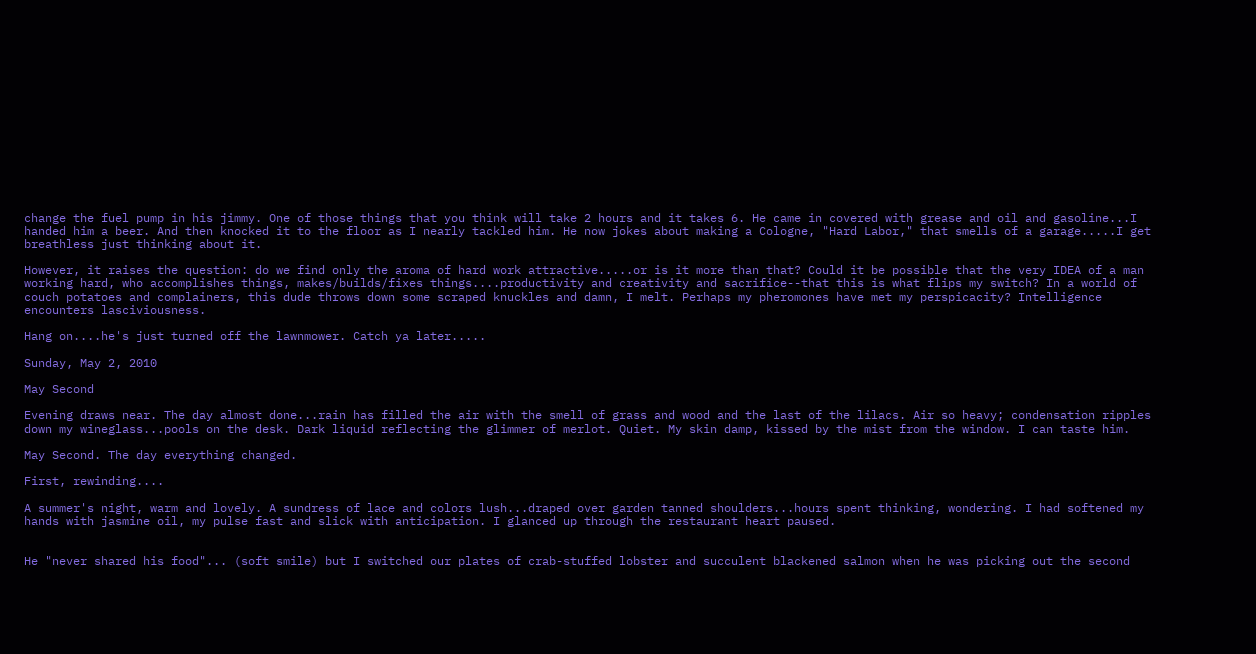change the fuel pump in his jimmy. One of those things that you think will take 2 hours and it takes 6. He came in covered with grease and oil and gasoline...I handed him a beer. And then knocked it to the floor as I nearly tackled him. He now jokes about making a Cologne, "Hard Labor," that smells of a garage.....I get breathless just thinking about it.

However, it raises the question: do we find only the aroma of hard work attractive.....or is it more than that? Could it be possible that the very IDEA of a man working hard, who accomplishes things, makes/builds/fixes things....productivity and creativity and sacrifice--that this is what flips my switch? In a world of couch potatoes and complainers, this dude throws down some scraped knuckles and damn, I melt. Perhaps my pheromones have met my perspicacity? Intelligence encounters lasciviousness.

Hang on....he's just turned off the lawnmower. Catch ya later.....

Sunday, May 2, 2010

May Second

Evening draws near. The day almost done...rain has filled the air with the smell of grass and wood and the last of the lilacs. Air so heavy; condensation ripples down my wineglass...pools on the desk. Dark liquid reflecting the glimmer of merlot. Quiet. My skin damp, kissed by the mist from the window. I can taste him.

May Second. The day everything changed.

First, rewinding....

A summer's night, warm and lovely. A sundress of lace and colors lush...draped over garden tanned shoulders...hours spent thinking, wondering. I had softened my hands with jasmine oil, my pulse fast and slick with anticipation. I glanced up through the restaurant heart paused.


He "never shared his food"... (soft smile) but I switched our plates of crab-stuffed lobster and succulent blackened salmon when he was picking out the second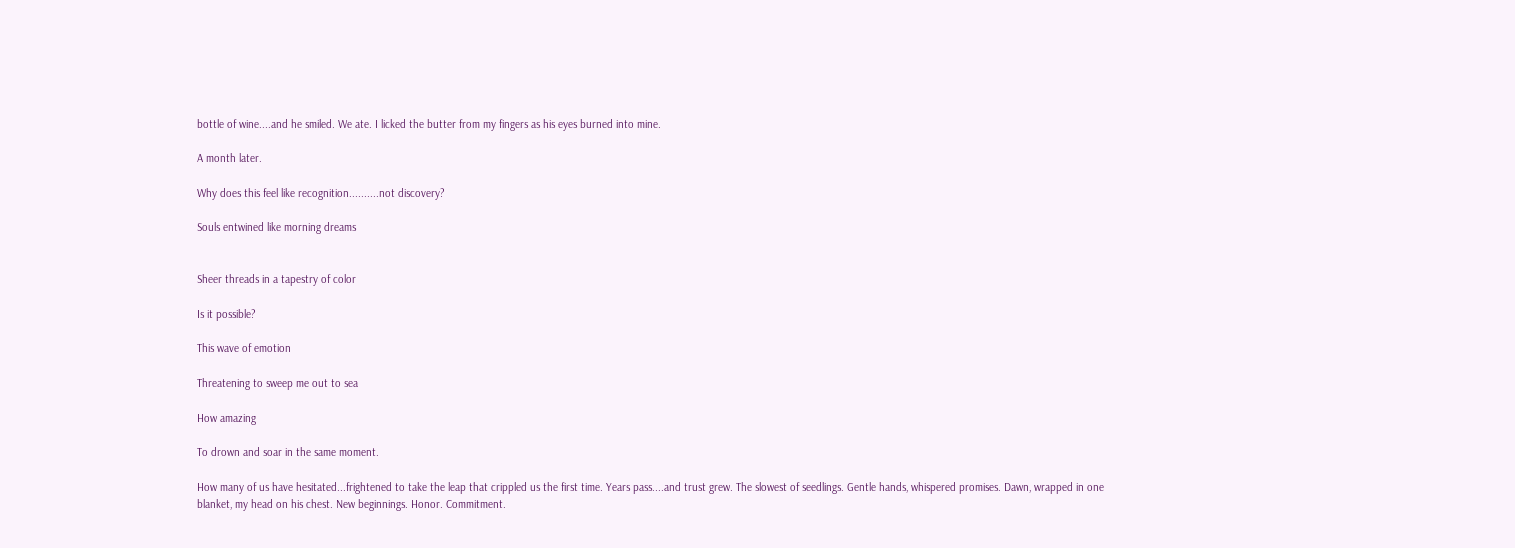bottle of wine....and he smiled. We ate. I licked the butter from my fingers as his eyes burned into mine.

A month later.

Why does this feel like recognition..........not discovery?

Souls entwined like morning dreams


Sheer threads in a tapestry of color

Is it possible?

This wave of emotion

Threatening to sweep me out to sea

How amazing

To drown and soar in the same moment.

How many of us have hesitated...frightened to take the leap that crippled us the first time. Years pass....and trust grew. The slowest of seedlings. Gentle hands, whispered promises. Dawn, wrapped in one blanket, my head on his chest. New beginnings. Honor. Commitment.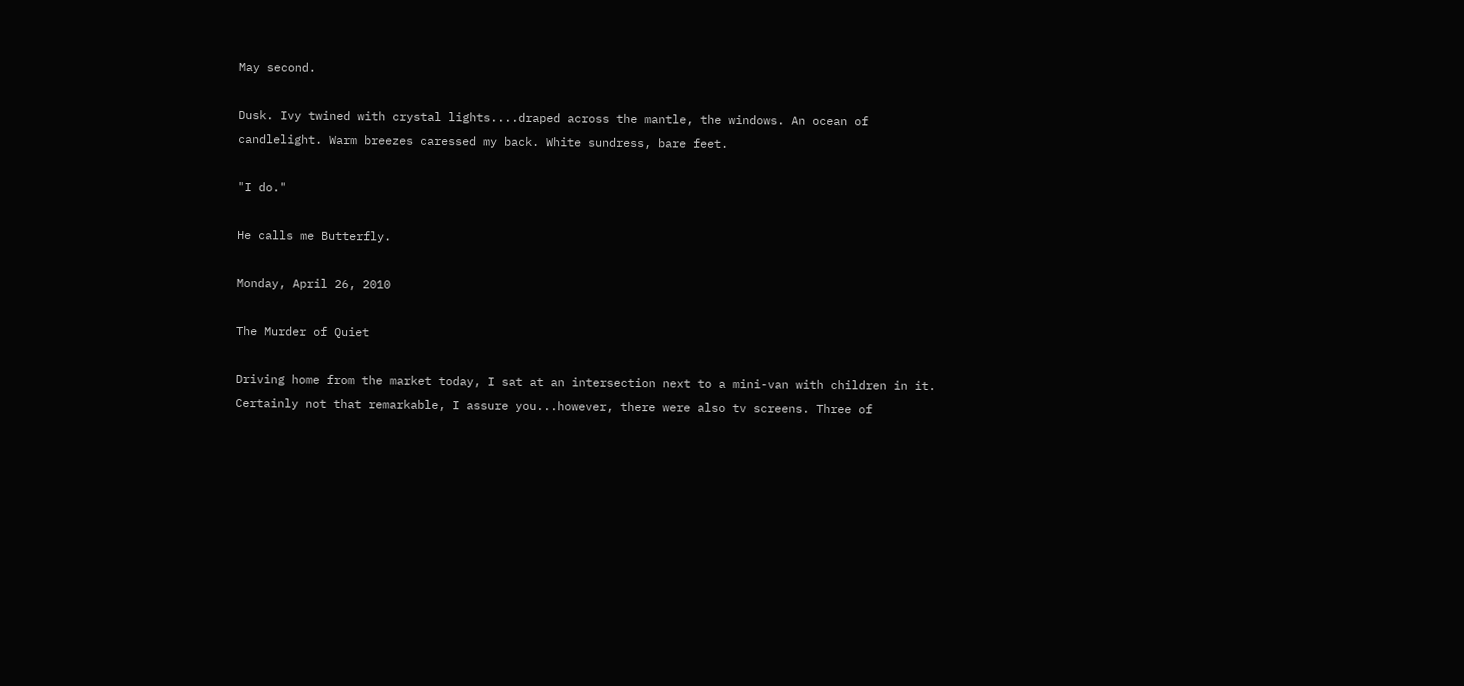May second.

Dusk. Ivy twined with crystal lights....draped across the mantle, the windows. An ocean of candlelight. Warm breezes caressed my back. White sundress, bare feet.

"I do."

He calls me Butterfly.

Monday, April 26, 2010

The Murder of Quiet

Driving home from the market today, I sat at an intersection next to a mini-van with children in it. Certainly not that remarkable, I assure you...however, there were also tv screens. Three of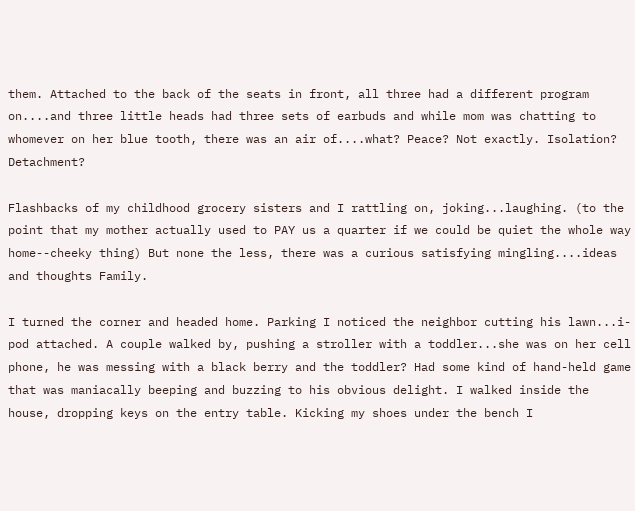them. Attached to the back of the seats in front, all three had a different program on....and three little heads had three sets of earbuds and while mom was chatting to whomever on her blue tooth, there was an air of....what? Peace? Not exactly. Isolation? Detachment?

Flashbacks of my childhood grocery sisters and I rattling on, joking...laughing. (to the point that my mother actually used to PAY us a quarter if we could be quiet the whole way home--cheeky thing) But none the less, there was a curious satisfying mingling....ideas and thoughts Family.

I turned the corner and headed home. Parking I noticed the neighbor cutting his lawn...i-pod attached. A couple walked by, pushing a stroller with a toddler...she was on her cell phone, he was messing with a black berry and the toddler? Had some kind of hand-held game that was maniacally beeping and buzzing to his obvious delight. I walked inside the house, dropping keys on the entry table. Kicking my shoes under the bench I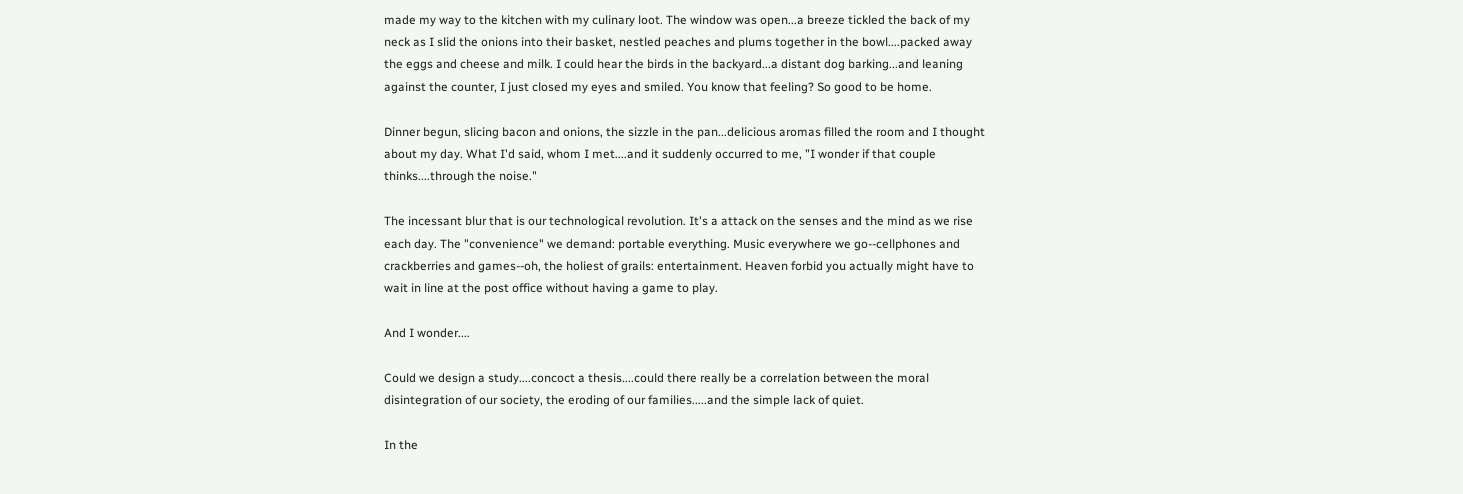made my way to the kitchen with my culinary loot. The window was open...a breeze tickled the back of my neck as I slid the onions into their basket, nestled peaches and plums together in the bowl....packed away the eggs and cheese and milk. I could hear the birds in the backyard...a distant dog barking...and leaning against the counter, I just closed my eyes and smiled. You know that feeling? So good to be home.

Dinner begun, slicing bacon and onions, the sizzle in the pan...delicious aromas filled the room and I thought about my day. What I'd said, whom I met....and it suddenly occurred to me, "I wonder if that couple thinks....through the noise."

The incessant blur that is our technological revolution. It's a attack on the senses and the mind as we rise each day. The "convenience" we demand: portable everything. Music everywhere we go--cellphones and crackberries and games--oh, the holiest of grails: entertainment. Heaven forbid you actually might have to wait in line at the post office without having a game to play.

And I wonder....

Could we design a study....concoct a thesis....could there really be a correlation between the moral disintegration of our society, the eroding of our families.....and the simple lack of quiet.

In the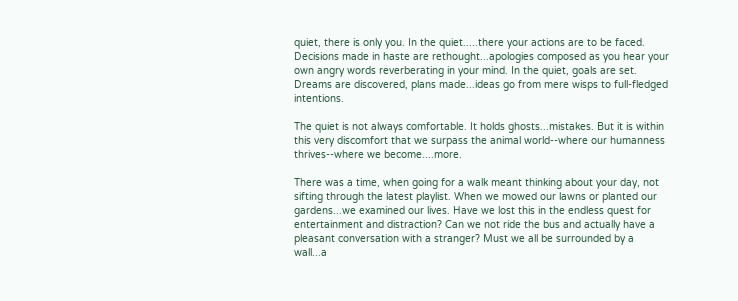quiet, there is only you. In the quiet.....there your actions are to be faced. Decisions made in haste are rethought...apologies composed as you hear your own angry words reverberating in your mind. In the quiet, goals are set. Dreams are discovered, plans made...ideas go from mere wisps to full-fledged intentions.

The quiet is not always comfortable. It holds ghosts...mistakes. But it is within this very discomfort that we surpass the animal world--where our humanness thrives--where we become....more.

There was a time, when going for a walk meant thinking about your day, not sifting through the latest playlist. When we mowed our lawns or planted our gardens...we examined our lives. Have we lost this in the endless quest for entertainment and distraction? Can we not ride the bus and actually have a pleasant conversation with a stranger? Must we all be surrounded by a wall...a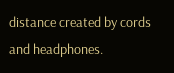distance created by cords and headphones.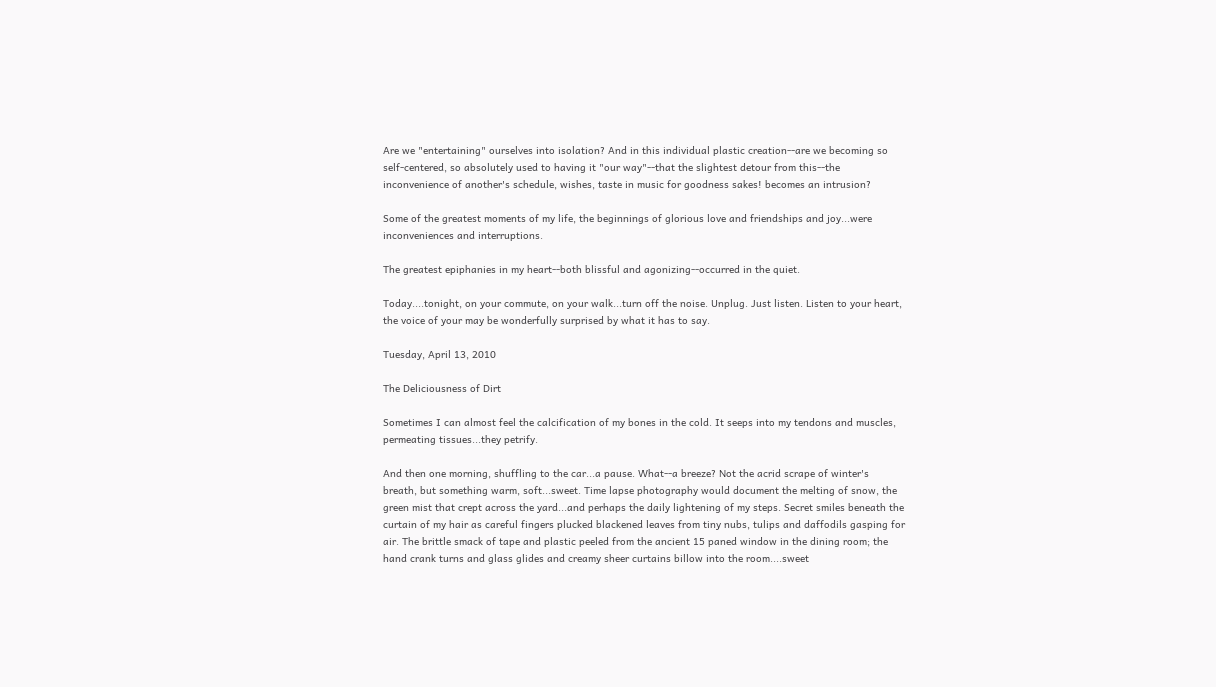Are we "entertaining" ourselves into isolation? And in this individual plastic creation--are we becoming so self-centered, so absolutely used to having it "our way"--that the slightest detour from this--the inconvenience of another's schedule, wishes, taste in music for goodness sakes! becomes an intrusion?

Some of the greatest moments of my life, the beginnings of glorious love and friendships and joy...were inconveniences and interruptions.

The greatest epiphanies in my heart--both blissful and agonizing--occurred in the quiet.

Today....tonight, on your commute, on your walk...turn off the noise. Unplug. Just listen. Listen to your heart, the voice of your may be wonderfully surprised by what it has to say.

Tuesday, April 13, 2010

The Deliciousness of Dirt

Sometimes I can almost feel the calcification of my bones in the cold. It seeps into my tendons and muscles, permeating tissues...they petrify.

And then one morning, shuffling to the car...a pause. What--a breeze? Not the acrid scrape of winter's breath, but something warm, soft...sweet. Time lapse photography would document the melting of snow, the green mist that crept across the yard...and perhaps the daily lightening of my steps. Secret smiles beneath the curtain of my hair as careful fingers plucked blackened leaves from tiny nubs, tulips and daffodils gasping for air. The brittle smack of tape and plastic peeled from the ancient 15 paned window in the dining room; the hand crank turns and glass glides and creamy sheer curtains billow into the room....sweet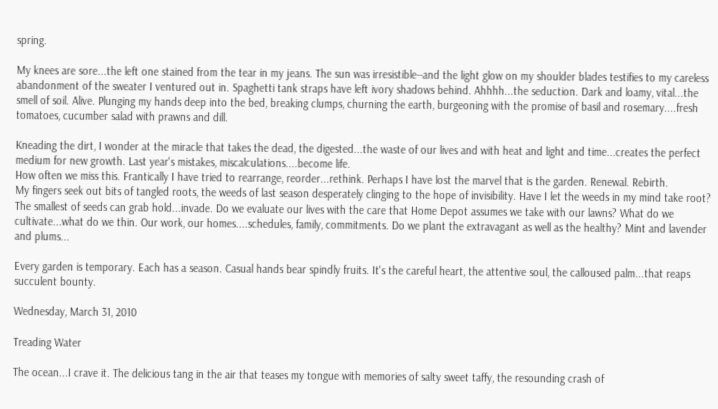spring.

My knees are sore...the left one stained from the tear in my jeans. The sun was irresistible--and the light glow on my shoulder blades testifies to my careless abandonment of the sweater I ventured out in. Spaghetti tank straps have left ivory shadows behind. Ahhhh...the seduction. Dark and loamy, vital...the smell of soil. Alive. Plunging my hands deep into the bed, breaking clumps, churning the earth, burgeoning with the promise of basil and rosemary....fresh tomatoes, cucumber salad with prawns and dill.

Kneading the dirt, I wonder at the miracle that takes the dead, the digested...the waste of our lives and with heat and light and time...creates the perfect medium for new growth. Last year's mistakes, miscalculations....become life.
How often we miss this. Frantically I have tried to rearrange, reorder...rethink. Perhaps I have lost the marvel that is the garden. Renewal. Rebirth.
My fingers seek out bits of tangled roots, the weeds of last season desperately clinging to the hope of invisibility. Have I let the weeds in my mind take root? The smallest of seeds can grab hold...invade. Do we evaluate our lives with the care that Home Depot assumes we take with our lawns? What do we cultivate...what do we thin. Our work, our homes....schedules, family, commitments. Do we plant the extravagant as well as the healthy? Mint and lavender and plums...

Every garden is temporary. Each has a season. Casual hands bear spindly fruits. It's the careful heart, the attentive soul, the calloused palm...that reaps succulent bounty.

Wednesday, March 31, 2010

Treading Water

The ocean...I crave it. The delicious tang in the air that teases my tongue with memories of salty sweet taffy, the resounding crash of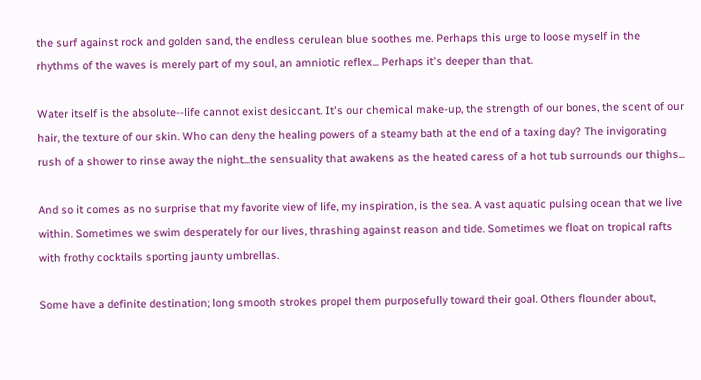the surf against rock and golden sand, the endless cerulean blue soothes me. Perhaps this urge to loose myself in the rhythms of the waves is merely part of my soul, an amniotic reflex... Perhaps it's deeper than that.

Water itself is the absolute--life cannot exist desiccant. It's our chemical make-up, the strength of our bones, the scent of our hair, the texture of our skin. Who can deny the healing powers of a steamy bath at the end of a taxing day? The invigorating rush of a shower to rinse away the night...the sensuality that awakens as the heated caress of a hot tub surrounds our thighs...

And so it comes as no surprise that my favorite view of life, my inspiration, is the sea. A vast aquatic pulsing ocean that we live within. Sometimes we swim desperately for our lives, thrashing against reason and tide. Sometimes we float on tropical rafts with frothy cocktails sporting jaunty umbrellas.

Some have a definite destination; long smooth strokes propel them purposefully toward their goal. Others flounder about,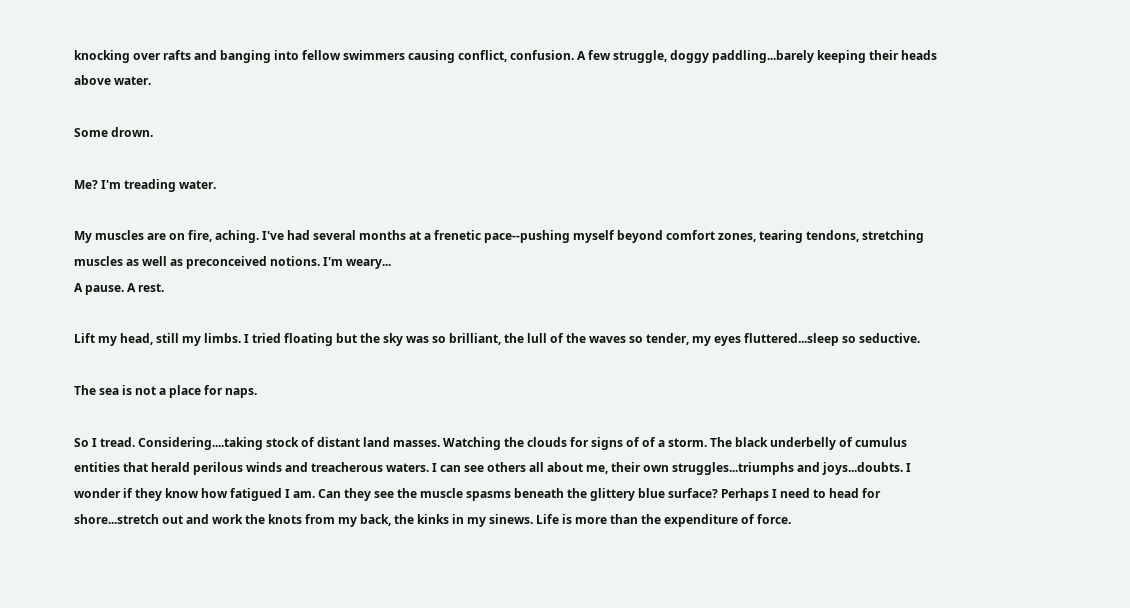knocking over rafts and banging into fellow swimmers causing conflict, confusion. A few struggle, doggy paddling...barely keeping their heads above water.

Some drown.

Me? I'm treading water.

My muscles are on fire, aching. I've had several months at a frenetic pace--pushing myself beyond comfort zones, tearing tendons, stretching muscles as well as preconceived notions. I'm weary...
A pause. A rest.

Lift my head, still my limbs. I tried floating but the sky was so brilliant, the lull of the waves so tender, my eyes fluttered...sleep so seductive.

The sea is not a place for naps.

So I tread. Considering....taking stock of distant land masses. Watching the clouds for signs of of a storm. The black underbelly of cumulus entities that herald perilous winds and treacherous waters. I can see others all about me, their own struggles...triumphs and joys...doubts. I wonder if they know how fatigued I am. Can they see the muscle spasms beneath the glittery blue surface? Perhaps I need to head for shore...stretch out and work the knots from my back, the kinks in my sinews. Life is more than the expenditure of force.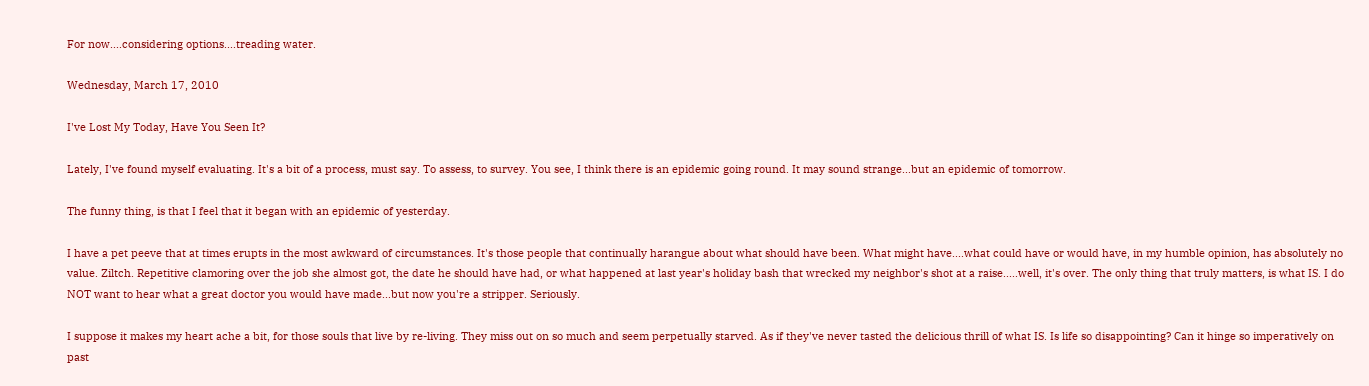For now....considering options....treading water.

Wednesday, March 17, 2010

I've Lost My Today, Have You Seen It?

Lately, I've found myself evaluating. It's a bit of a process, must say. To assess, to survey. You see, I think there is an epidemic going round. It may sound strange...but an epidemic of tomorrow.

The funny thing, is that I feel that it began with an epidemic of yesterday.

I have a pet peeve that at times erupts in the most awkward of circumstances. It's those people that continually harangue about what should have been. What might have....what could have or would have, in my humble opinion, has absolutely no value. Ziltch. Repetitive clamoring over the job she almost got, the date he should have had, or what happened at last year's holiday bash that wrecked my neighbor's shot at a raise.....well, it's over. The only thing that truly matters, is what IS. I do NOT want to hear what a great doctor you would have made...but now you're a stripper. Seriously.

I suppose it makes my heart ache a bit, for those souls that live by re-living. They miss out on so much and seem perpetually starved. As if they've never tasted the delicious thrill of what IS. Is life so disappointing? Can it hinge so imperatively on past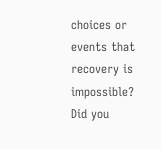choices or events that recovery is impossible? Did you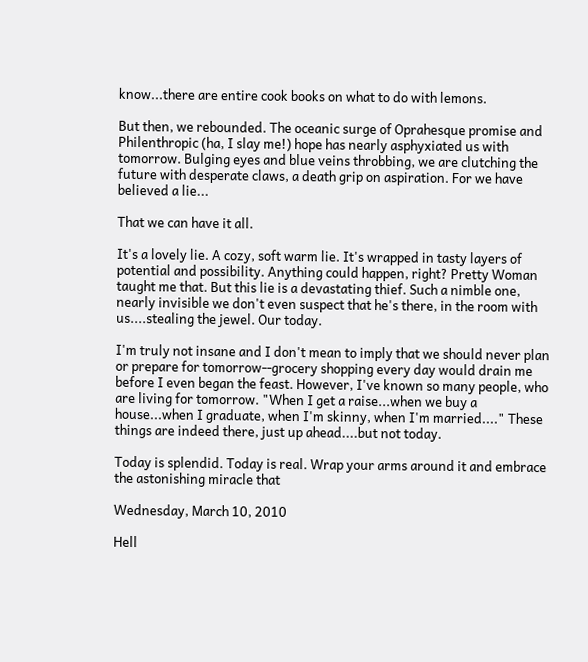know...there are entire cook books on what to do with lemons.

But then, we rebounded. The oceanic surge of Oprahesque promise and Philenthropic (ha, I slay me!) hope has nearly asphyxiated us with tomorrow. Bulging eyes and blue veins throbbing, we are clutching the future with desperate claws, a death grip on aspiration. For we have believed a lie...

That we can have it all.

It's a lovely lie. A cozy, soft warm lie. It's wrapped in tasty layers of potential and possibility. Anything could happen, right? Pretty Woman taught me that. But this lie is a devastating thief. Such a nimble one, nearly invisible we don't even suspect that he's there, in the room with us....stealing the jewel. Our today.

I'm truly not insane and I don't mean to imply that we should never plan or prepare for tomorrow--grocery shopping every day would drain me before I even began the feast. However, I've known so many people, who are living for tomorrow. "When I get a raise...when we buy a house...when I graduate, when I'm skinny, when I'm married...." These things are indeed there, just up ahead....but not today.

Today is splendid. Today is real. Wrap your arms around it and embrace the astonishing miracle that

Wednesday, March 10, 2010

Hell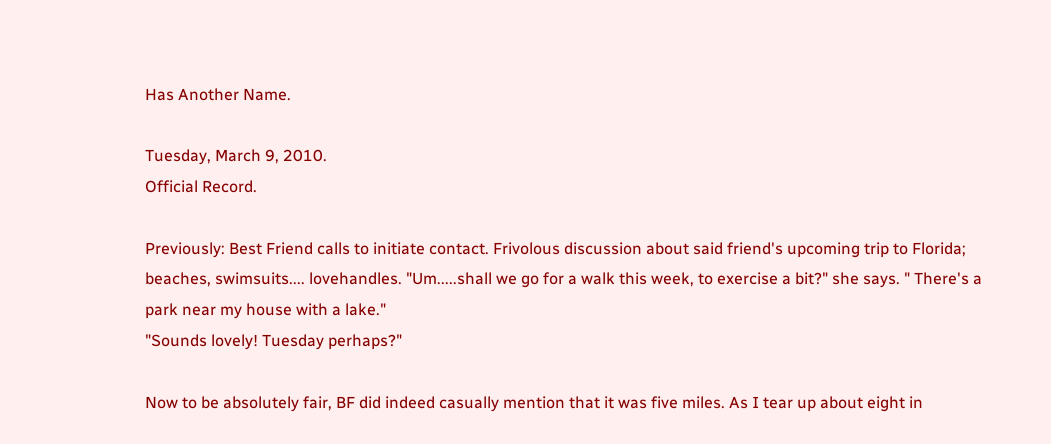Has Another Name.

Tuesday, March 9, 2010.
Official Record.

Previously: Best Friend calls to initiate contact. Frivolous discussion about said friend's upcoming trip to Florida; beaches, swimsuits.... lovehandles. "Um.....shall we go for a walk this week, to exercise a bit?" she says. " There's a park near my house with a lake."
"Sounds lovely! Tuesday perhaps?"

Now to be absolutely fair, BF did indeed casually mention that it was five miles. As I tear up about eight in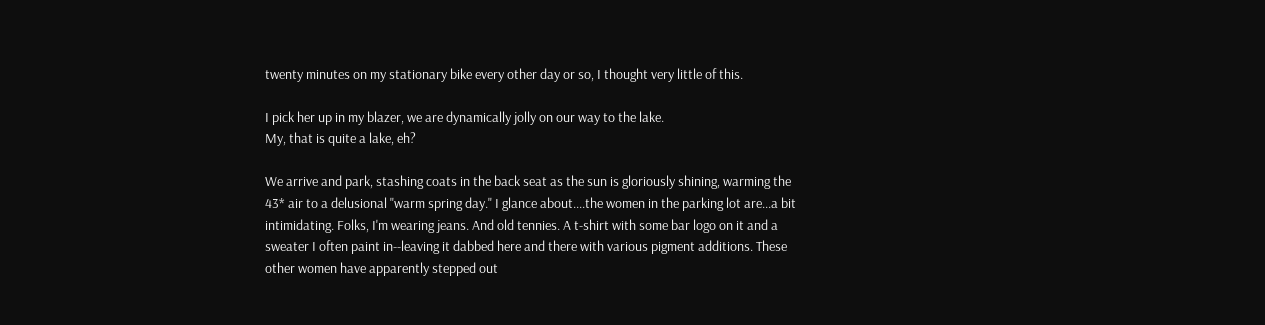twenty minutes on my stationary bike every other day or so, I thought very little of this.

I pick her up in my blazer, we are dynamically jolly on our way to the lake.
My, that is quite a lake, eh?

We arrive and park, stashing coats in the back seat as the sun is gloriously shining, warming the 43* air to a delusional "warm spring day." I glance about....the women in the parking lot are...a bit intimidating. Folks, I'm wearing jeans. And old tennies. A t-shirt with some bar logo on it and a sweater I often paint in--leaving it dabbed here and there with various pigment additions. These other women have apparently stepped out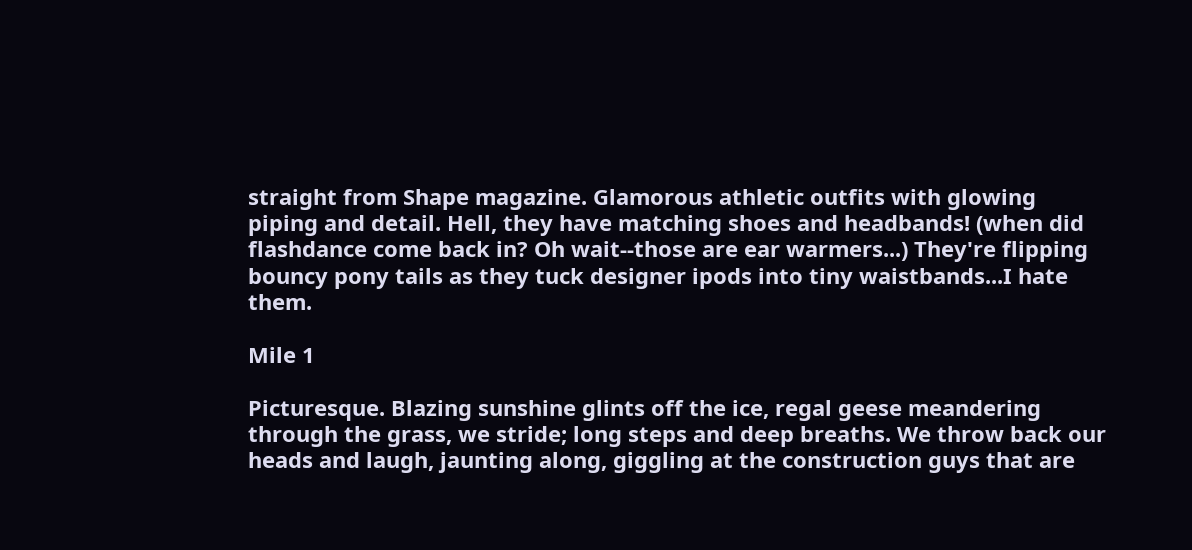straight from Shape magazine. Glamorous athletic outfits with glowing piping and detail. Hell, they have matching shoes and headbands! (when did flashdance come back in? Oh wait--those are ear warmers...) They're flipping bouncy pony tails as they tuck designer ipods into tiny waistbands...I hate them.

Mile 1

Picturesque. Blazing sunshine glints off the ice, regal geese meandering through the grass, we stride; long steps and deep breaths. We throw back our heads and laugh, jaunting along, giggling at the construction guys that are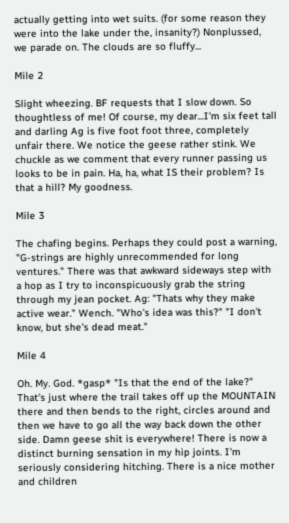actually getting into wet suits. (for some reason they were into the lake under the, insanity?) Nonplussed, we parade on. The clouds are so fluffy...

Mile 2

Slight wheezing. BF requests that I slow down. So thoughtless of me! Of course, my dear...I'm six feet tall and darling Ag is five foot foot three, completely unfair there. We notice the geese rather stink. We chuckle as we comment that every runner passing us looks to be in pain. Ha, ha, what IS their problem? Is that a hill? My goodness.

Mile 3

The chafing begins. Perhaps they could post a warning, "G-strings are highly unrecommended for long ventures." There was that awkward sideways step with a hop as I try to inconspicuously grab the string through my jean pocket. Ag: "Thats why they make active wear." Wench. "Who's idea was this?" "I don't know, but she's dead meat."

Mile 4

Oh. My. God. *gasp* "Is that the end of the lake?" That's just where the trail takes off up the MOUNTAIN there and then bends to the right, circles around and then we have to go all the way back down the other side. Damn geese shit is everywhere! There is now a distinct burning sensation in my hip joints. I'm seriously considering hitching. There is a nice mother and children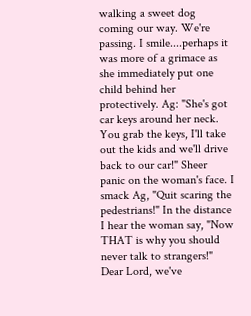walking a sweet dog coming our way. We're passing. I smile....perhaps it was more of a grimace as she immediately put one child behind her protectively. Ag: "She's got car keys around her neck. You grab the keys, I'll take out the kids and we'll drive back to our car!" Sheer panic on the woman's face. I smack Ag, "Quit scaring the pedestrians!" In the distance I hear the woman say, "Now THAT is why you should never talk to strangers!" Dear Lord, we've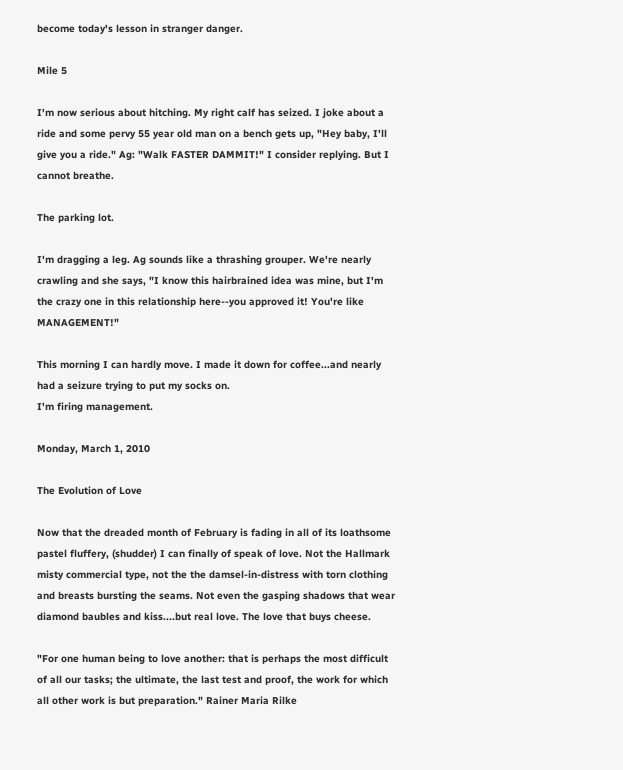become today's lesson in stranger danger.

Mile 5

I'm now serious about hitching. My right calf has seized. I joke about a ride and some pervy 55 year old man on a bench gets up, "Hey baby, I'll give you a ride." Ag: "Walk FASTER DAMMIT!" I consider replying. But I cannot breathe.

The parking lot.

I'm dragging a leg. Ag sounds like a thrashing grouper. We're nearly crawling and she says, "I know this hairbrained idea was mine, but I'm the crazy one in this relationship here--you approved it! You're like MANAGEMENT!"

This morning I can hardly move. I made it down for coffee...and nearly had a seizure trying to put my socks on.
I'm firing management.

Monday, March 1, 2010

The Evolution of Love

Now that the dreaded month of February is fading in all of its loathsome pastel fluffery, (shudder) I can finally of speak of love. Not the Hallmark misty commercial type, not the the damsel-in-distress with torn clothing and breasts bursting the seams. Not even the gasping shadows that wear diamond baubles and kiss....but real love. The love that buys cheese.

"For one human being to love another: that is perhaps the most difficult of all our tasks; the ultimate, the last test and proof, the work for which all other work is but preparation." Rainer Maria Rilke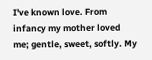I've known love. From infancy my mother loved me; gentle, sweet, softly. My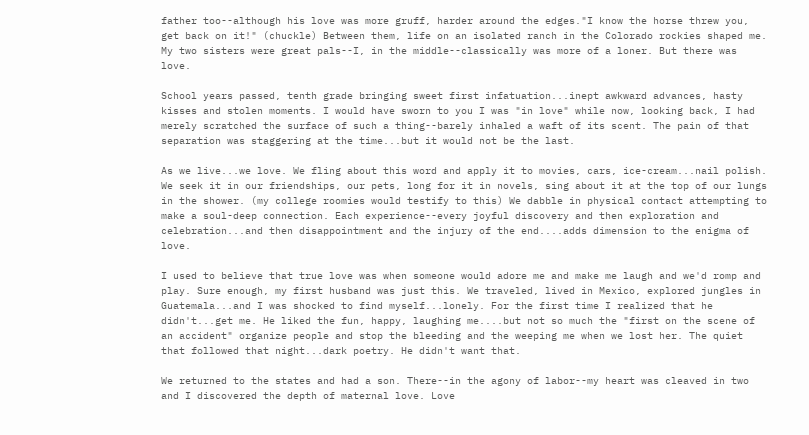father too--although his love was more gruff, harder around the edges."I know the horse threw you, get back on it!" (chuckle) Between them, life on an isolated ranch in the Colorado rockies shaped me. My two sisters were great pals--I, in the middle--classically was more of a loner. But there was love.

School years passed, tenth grade bringing sweet first infatuation...inept awkward advances, hasty kisses and stolen moments. I would have sworn to you I was "in love" while now, looking back, I had merely scratched the surface of such a thing--barely inhaled a waft of its scent. The pain of that separation was staggering at the time...but it would not be the last.

As we live...we love. We fling about this word and apply it to movies, cars, ice-cream...nail polish. We seek it in our friendships, our pets, long for it in novels, sing about it at the top of our lungs in the shower. (my college roomies would testify to this) We dabble in physical contact attempting to make a soul-deep connection. Each experience--every joyful discovery and then exploration and celebration...and then disappointment and the injury of the end....adds dimension to the enigma of love.

I used to believe that true love was when someone would adore me and make me laugh and we'd romp and play. Sure enough, my first husband was just this. We traveled, lived in Mexico, explored jungles in Guatemala...and I was shocked to find myself...lonely. For the first time I realized that he didn't...get me. He liked the fun, happy, laughing me....but not so much the "first on the scene of an accident" organize people and stop the bleeding and the weeping me when we lost her. The quiet that followed that night...dark poetry. He didn't want that.

We returned to the states and had a son. There--in the agony of labor--my heart was cleaved in two and I discovered the depth of maternal love. Love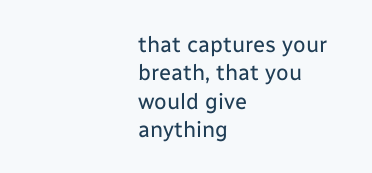that captures your breath, that you would give anything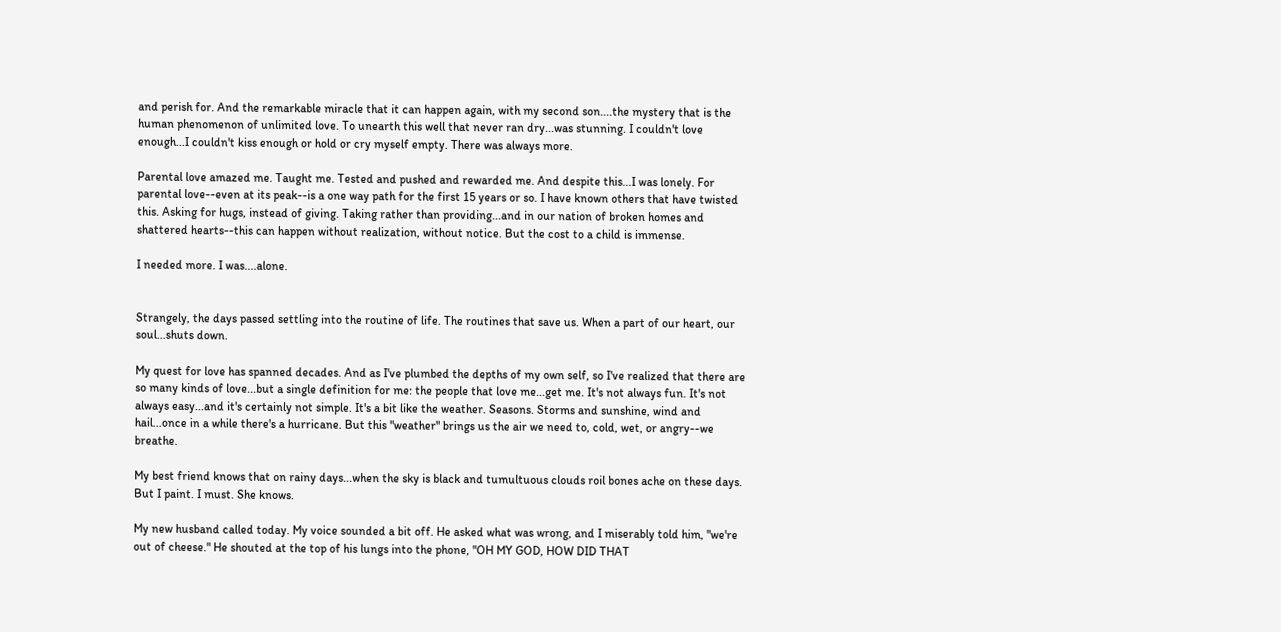and perish for. And the remarkable miracle that it can happen again, with my second son....the mystery that is the human phenomenon of unlimited love. To unearth this well that never ran dry...was stunning. I couldn't love enough...I couldn't kiss enough or hold or cry myself empty. There was always more.

Parental love amazed me. Taught me. Tested and pushed and rewarded me. And despite this...I was lonely. For parental love--even at its peak--is a one way path for the first 15 years or so. I have known others that have twisted this. Asking for hugs, instead of giving. Taking rather than providing...and in our nation of broken homes and shattered hearts--this can happen without realization, without notice. But the cost to a child is immense.

I needed more. I was....alone.


Strangely, the days passed settling into the routine of life. The routines that save us. When a part of our heart, our soul...shuts down.

My quest for love has spanned decades. And as I've plumbed the depths of my own self, so I've realized that there are so many kinds of love...but a single definition for me: the people that love me...get me. It's not always fun. It's not always easy...and it's certainly not simple. It's a bit like the weather. Seasons. Storms and sunshine, wind and hail...once in a while there's a hurricane. But this "weather" brings us the air we need to, cold, wet, or angry--we breathe.

My best friend knows that on rainy days...when the sky is black and tumultuous clouds roil bones ache on these days. But I paint. I must. She knows.

My new husband called today. My voice sounded a bit off. He asked what was wrong, and I miserably told him, "we're out of cheese." He shouted at the top of his lungs into the phone, "OH MY GOD, HOW DID THAT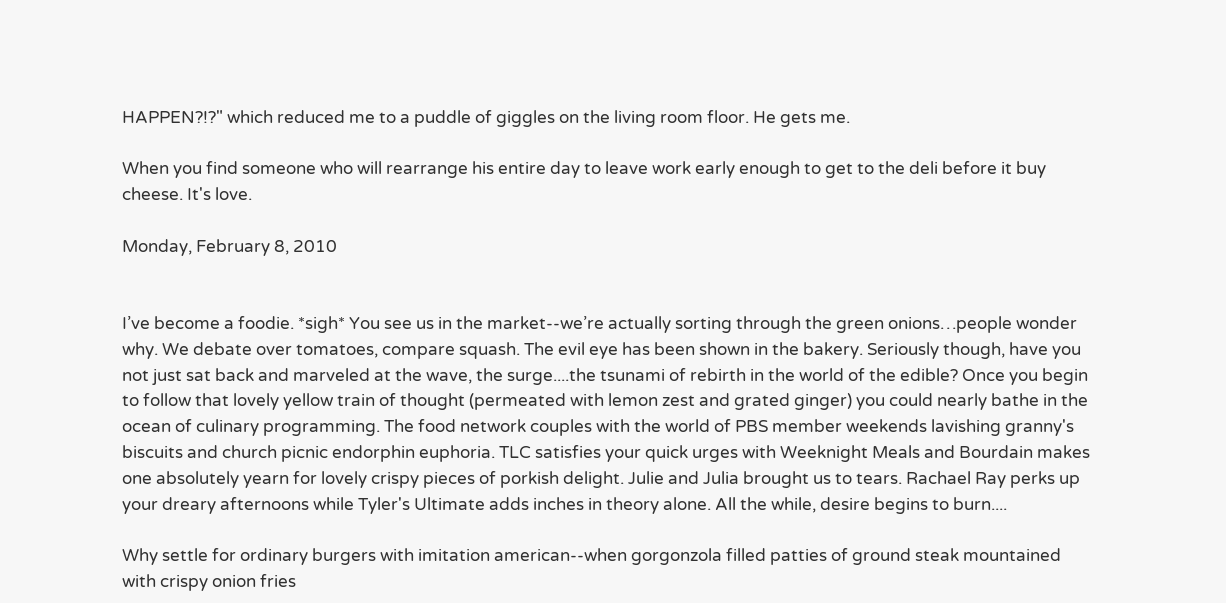HAPPEN?!?" which reduced me to a puddle of giggles on the living room floor. He gets me.

When you find someone who will rearrange his entire day to leave work early enough to get to the deli before it buy cheese. It's love.

Monday, February 8, 2010


I’ve become a foodie. *sigh* You see us in the market--we’re actually sorting through the green onions…people wonder why. We debate over tomatoes, compare squash. The evil eye has been shown in the bakery. Seriously though, have you not just sat back and marveled at the wave, the surge....the tsunami of rebirth in the world of the edible? Once you begin to follow that lovely yellow train of thought (permeated with lemon zest and grated ginger) you could nearly bathe in the ocean of culinary programming. The food network couples with the world of PBS member weekends lavishing granny's biscuits and church picnic endorphin euphoria. TLC satisfies your quick urges with Weeknight Meals and Bourdain makes one absolutely yearn for lovely crispy pieces of porkish delight. Julie and Julia brought us to tears. Rachael Ray perks up your dreary afternoons while Tyler's Ultimate adds inches in theory alone. All the while, desire begins to burn....

Why settle for ordinary burgers with imitation american--when gorgonzola filled patties of ground steak mountained with crispy onion fries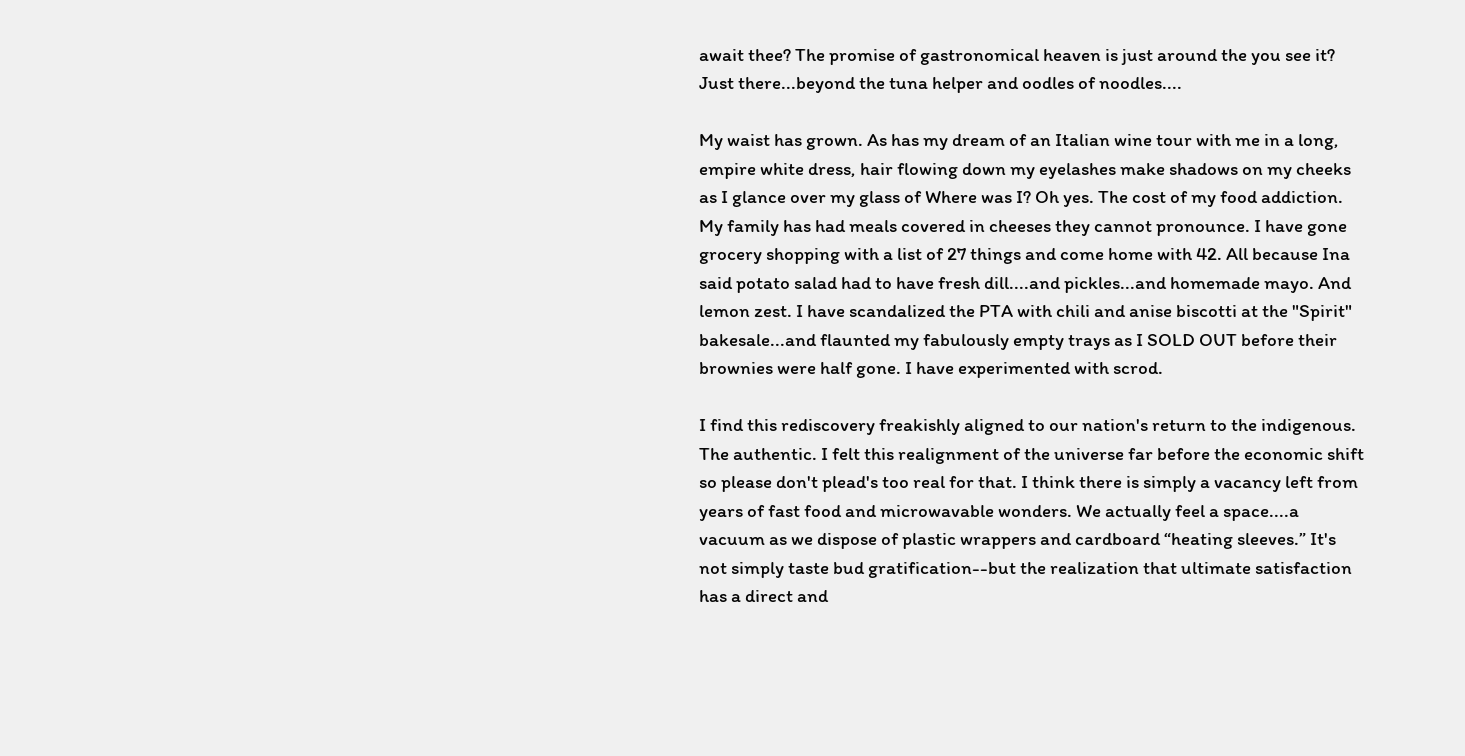await thee? The promise of gastronomical heaven is just around the you see it? Just there...beyond the tuna helper and oodles of noodles....

My waist has grown. As has my dream of an Italian wine tour with me in a long, empire white dress, hair flowing down my eyelashes make shadows on my cheeks as I glance over my glass of Where was I? Oh yes. The cost of my food addiction. My family has had meals covered in cheeses they cannot pronounce. I have gone grocery shopping with a list of 27 things and come home with 42. All because Ina said potato salad had to have fresh dill....and pickles...and homemade mayo. And lemon zest. I have scandalized the PTA with chili and anise biscotti at the "Spirit" bakesale...and flaunted my fabulously empty trays as I SOLD OUT before their brownies were half gone. I have experimented with scrod.

I find this rediscovery freakishly aligned to our nation's return to the indigenous. The authentic. I felt this realignment of the universe far before the economic shift so please don't plead's too real for that. I think there is simply a vacancy left from years of fast food and microwavable wonders. We actually feel a space....a vacuum as we dispose of plastic wrappers and cardboard “heating sleeves.” It's not simply taste bud gratification--but the realization that ultimate satisfaction has a direct and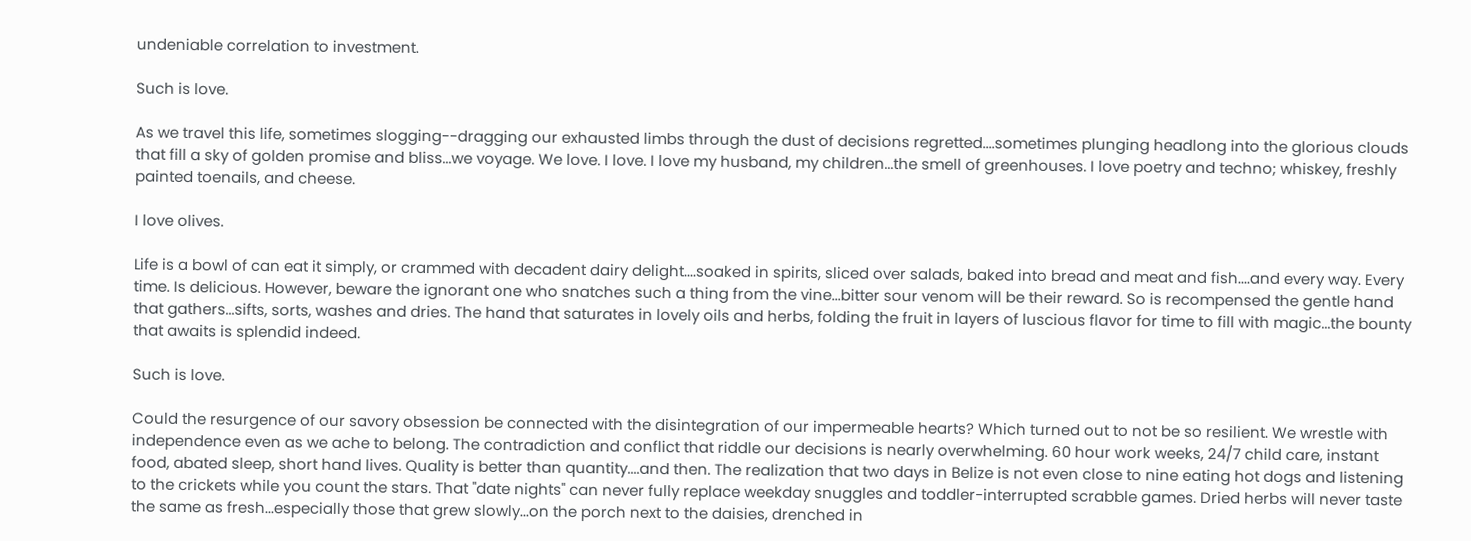undeniable correlation to investment.

Such is love.

As we travel this life, sometimes slogging--dragging our exhausted limbs through the dust of decisions regretted....sometimes plunging headlong into the glorious clouds that fill a sky of golden promise and bliss...we voyage. We love. I love. I love my husband, my children...the smell of greenhouses. I love poetry and techno; whiskey, freshly painted toenails, and cheese.

I love olives.

Life is a bowl of can eat it simply, or crammed with decadent dairy delight....soaked in spirits, sliced over salads, baked into bread and meat and fish....and every way. Every time. Is delicious. However, beware the ignorant one who snatches such a thing from the vine...bitter sour venom will be their reward. So is recompensed the gentle hand that gathers...sifts, sorts, washes and dries. The hand that saturates in lovely oils and herbs, folding the fruit in layers of luscious flavor for time to fill with magic...the bounty that awaits is splendid indeed.

Such is love.

Could the resurgence of our savory obsession be connected with the disintegration of our impermeable hearts? Which turned out to not be so resilient. We wrestle with independence even as we ache to belong. The contradiction and conflict that riddle our decisions is nearly overwhelming. 60 hour work weeks, 24/7 child care, instant food, abated sleep, short hand lives. Quality is better than quantity....and then. The realization that two days in Belize is not even close to nine eating hot dogs and listening to the crickets while you count the stars. That "date nights" can never fully replace weekday snuggles and toddler-interrupted scrabble games. Dried herbs will never taste the same as fresh...especially those that grew slowly...on the porch next to the daisies, drenched in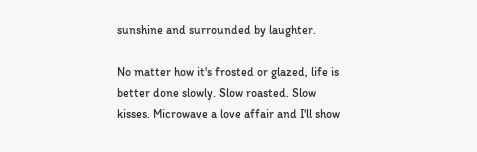sunshine and surrounded by laughter.

No matter how it's frosted or glazed, life is better done slowly. Slow roasted. Slow kisses. Microwave a love affair and I'll show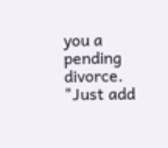you a pending divorce. "Just add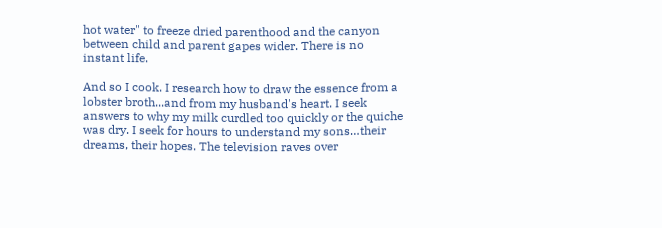hot water" to freeze dried parenthood and the canyon between child and parent gapes wider. There is no instant life.

And so I cook. I research how to draw the essence from a lobster broth...and from my husband's heart. I seek answers to why my milk curdled too quickly or the quiche was dry. I seek for hours to understand my sons…their dreams, their hopes. The television raves over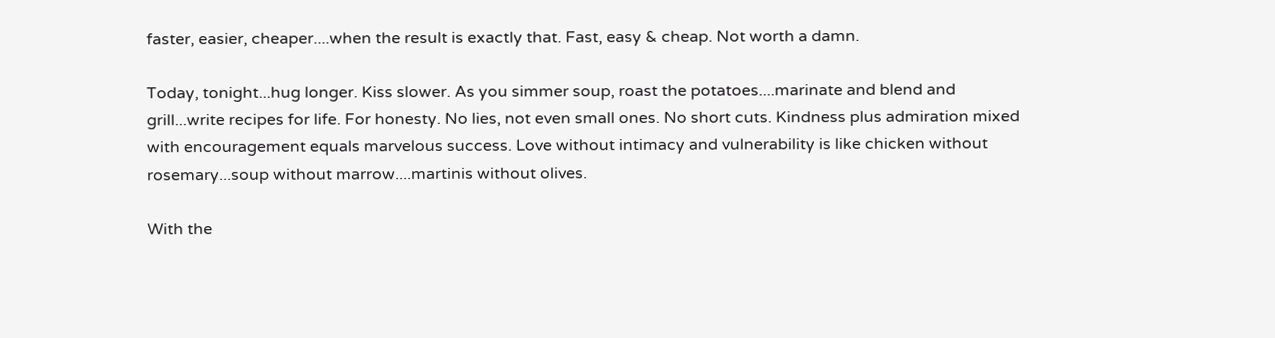faster, easier, cheaper....when the result is exactly that. Fast, easy & cheap. Not worth a damn.

Today, tonight...hug longer. Kiss slower. As you simmer soup, roast the potatoes....marinate and blend and grill...write recipes for life. For honesty. No lies, not even small ones. No short cuts. Kindness plus admiration mixed with encouragement equals marvelous success. Love without intimacy and vulnerability is like chicken without rosemary...soup without marrow....martinis without olives.

With the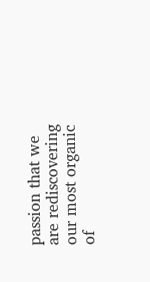passion that we are rediscovering our most organic of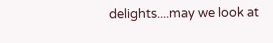delights....may we look at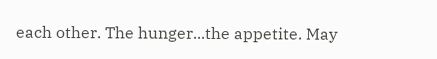each other. The hunger...the appetite. May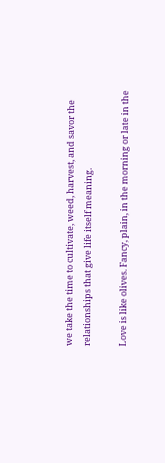we take the time to cultivate, weed, harvest, and savor the relationships that give life itself meaning.

Love is like olives. Fancy, plain, in the morning or late in the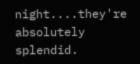night....they're absolutely splendid.